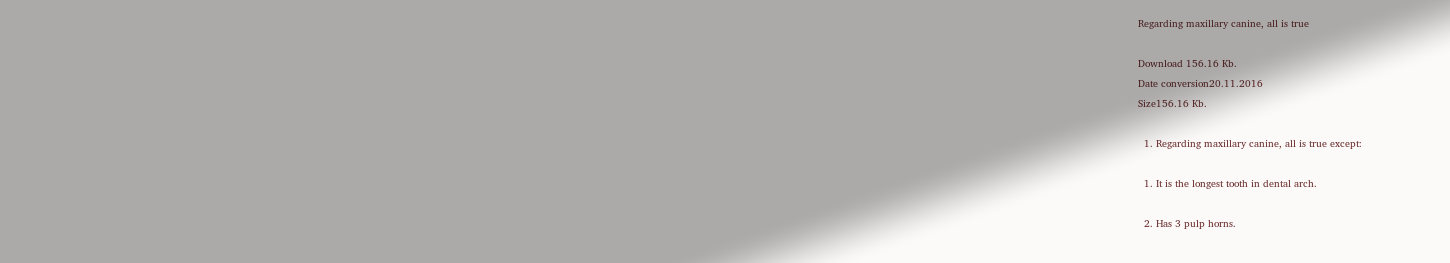Regarding maxillary canine, all is true

Download 156.16 Kb.
Date conversion20.11.2016
Size156.16 Kb.

  1. Regarding maxillary canine, all is true except:

  1. It is the longest tooth in dental arch.

  2. Has 3 pulp horns.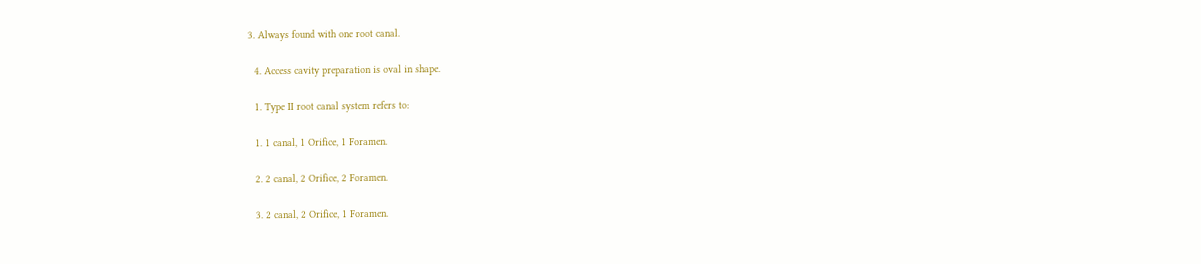3. Always found with one root canal.

  4. Access cavity preparation is oval in shape.

  1. Type II root canal system refers to:

  1. 1 canal, 1 Orifice, 1 Foramen.

  2. 2 canal, 2 Orifice, 2 Foramen.

  3. 2 canal, 2 Orifice, 1 Foramen.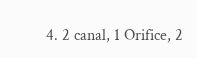4. 2 canal, 1 Orifice, 2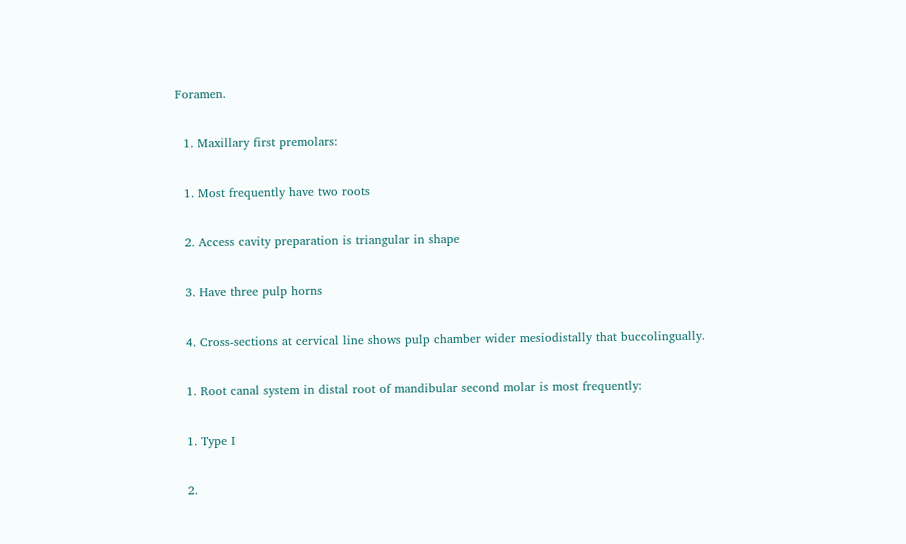Foramen.

  1. Maxillary first premolars:

  1. Most frequently have two roots

  2. Access cavity preparation is triangular in shape

  3. Have three pulp horns

  4. Cross-sections at cervical line shows pulp chamber wider mesiodistally that buccolingually.

  1. Root canal system in distal root of mandibular second molar is most frequently:

  1. Type I

  2.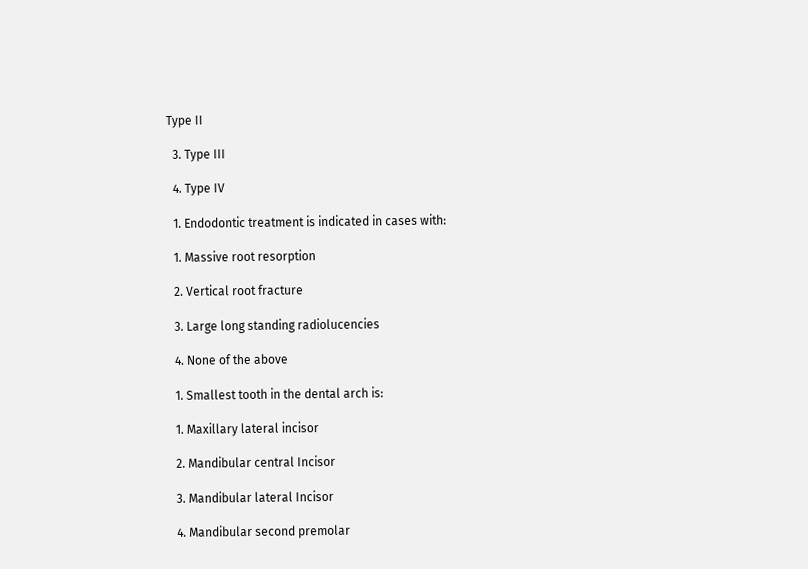Type II

  3. Type III

  4. Type IV

  1. Endodontic treatment is indicated in cases with:

  1. Massive root resorption

  2. Vertical root fracture

  3. Large long standing radiolucencies

  4. None of the above

  1. Smallest tooth in the dental arch is:

  1. Maxillary lateral incisor

  2. Mandibular central Incisor

  3. Mandibular lateral Incisor

  4. Mandibular second premolar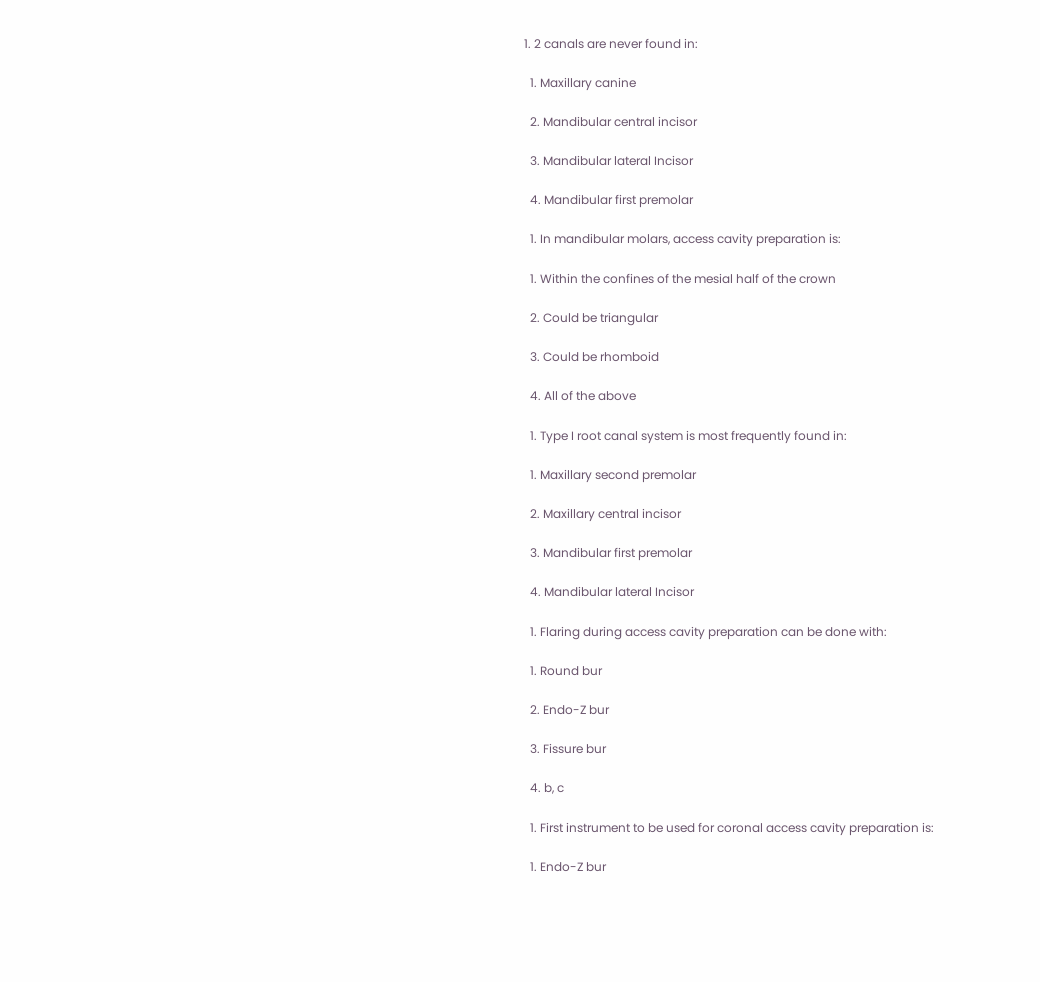1. 2 canals are never found in:

  1. Maxillary canine

  2. Mandibular central incisor

  3. Mandibular lateral Incisor

  4. Mandibular first premolar

  1. In mandibular molars, access cavity preparation is:

  1. Within the confines of the mesial half of the crown

  2. Could be triangular

  3. Could be rhomboid

  4. All of the above

  1. Type I root canal system is most frequently found in:

  1. Maxillary second premolar

  2. Maxillary central incisor

  3. Mandibular first premolar

  4. Mandibular lateral Incisor

  1. Flaring during access cavity preparation can be done with:

  1. Round bur

  2. Endo-Z bur

  3. Fissure bur

  4. b, c

  1. First instrument to be used for coronal access cavity preparation is:

  1. Endo-Z bur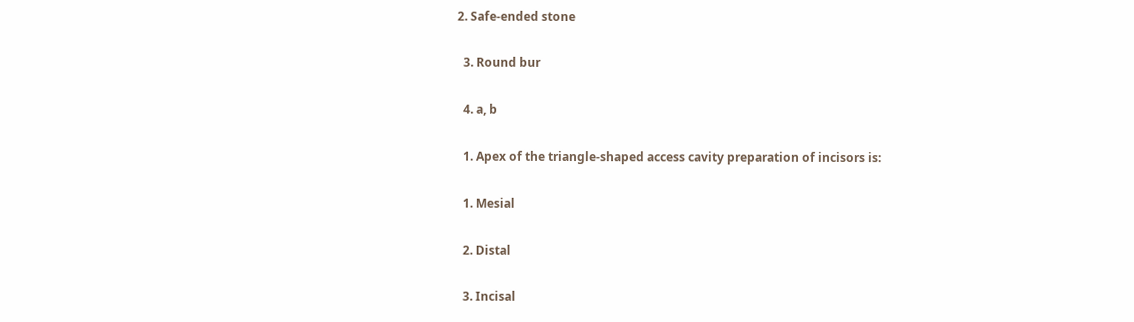2. Safe-ended stone

  3. Round bur

  4. a, b

  1. Apex of the triangle-shaped access cavity preparation of incisors is:

  1. Mesial

  2. Distal

  3. Incisal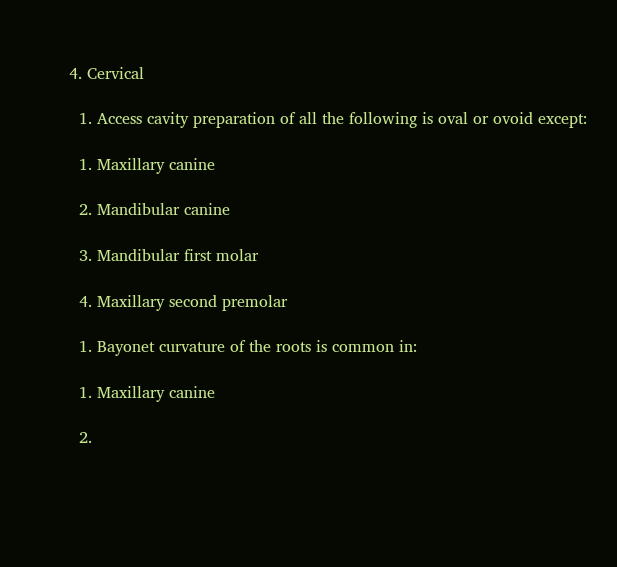4. Cervical

  1. Access cavity preparation of all the following is oval or ovoid except:

  1. Maxillary canine

  2. Mandibular canine

  3. Mandibular first molar

  4. Maxillary second premolar

  1. Bayonet curvature of the roots is common in:

  1. Maxillary canine

  2.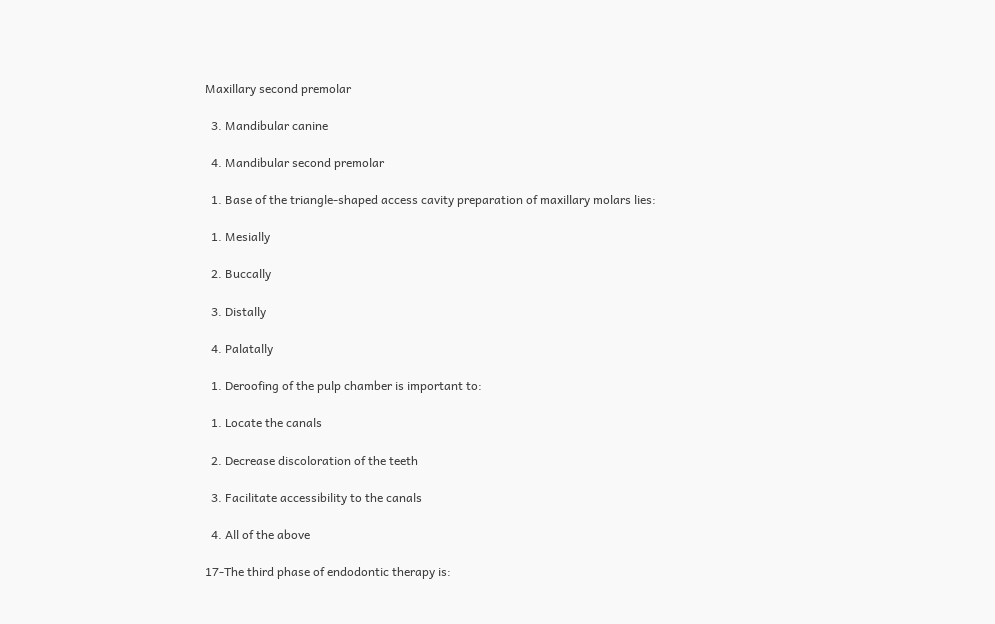Maxillary second premolar

  3. Mandibular canine

  4. Mandibular second premolar

  1. Base of the triangle-shaped access cavity preparation of maxillary molars lies:

  1. Mesially

  2. Buccally

  3. Distally

  4. Palatally

  1. Deroofing of the pulp chamber is important to:

  1. Locate the canals

  2. Decrease discoloration of the teeth

  3. Facilitate accessibility to the canals

  4. All of the above

17-The third phase of endodontic therapy is: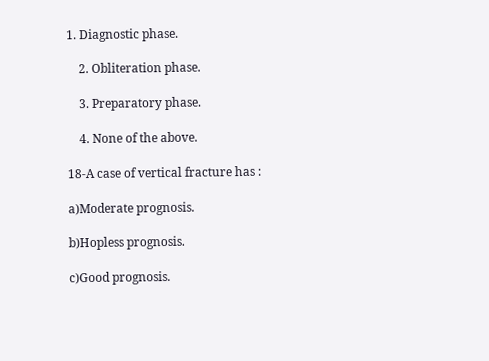1. Diagnostic phase.

    2. Obliteration phase.

    3. Preparatory phase.

    4. None of the above.

18-A case of vertical fracture has :

a)Moderate prognosis.

b)Hopless prognosis.

c)Good prognosis.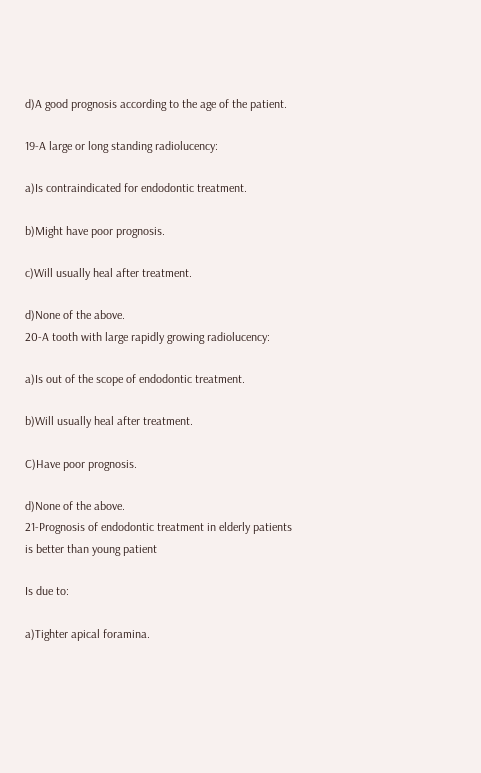d)A good prognosis according to the age of the patient.

19-A large or long standing radiolucency:

a)Is contraindicated for endodontic treatment.

b)Might have poor prognosis.

c)Will usually heal after treatment.

d)None of the above.
20-A tooth with large rapidly growing radiolucency:

a)Is out of the scope of endodontic treatment.

b)Will usually heal after treatment.

C)Have poor prognosis.

d)None of the above.
21-Prognosis of endodontic treatment in elderly patients is better than young patient

Is due to:

a)Tighter apical foramina.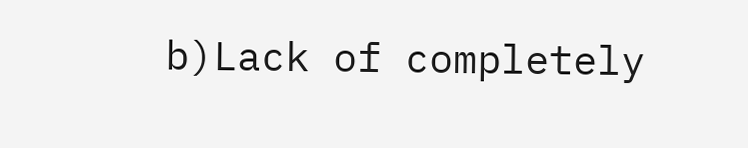b)Lack of completely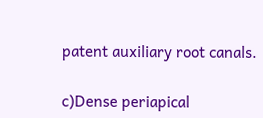patent auxiliary root canals.

c)Dense periapical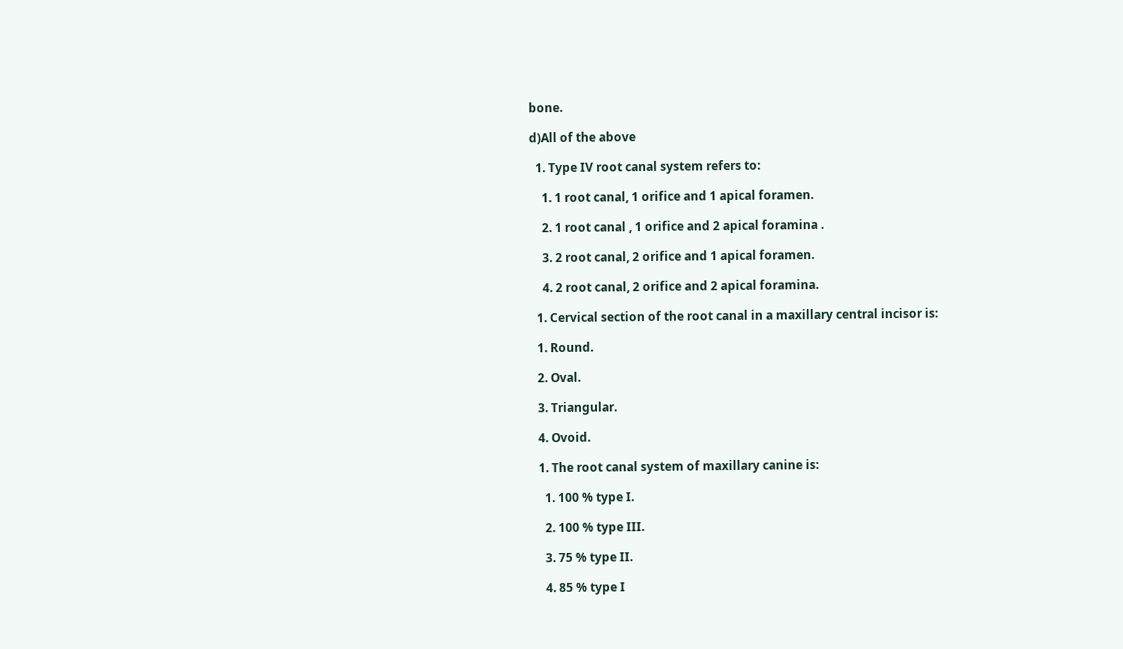bone.

d)All of the above

  1. Type IV root canal system refers to:

    1. 1 root canal, 1 orifice and 1 apical foramen.

    2. 1 root canal , 1 orifice and 2 apical foramina .

    3. 2 root canal, 2 orifice and 1 apical foramen.

    4. 2 root canal, 2 orifice and 2 apical foramina.

  1. Cervical section of the root canal in a maxillary central incisor is:

  1. Round.

  2. Oval.

  3. Triangular.

  4. Ovoid.

  1. The root canal system of maxillary canine is:

    1. 100 % type I.

    2. 100 % type III.

    3. 75 % type II.

    4. 85 % type I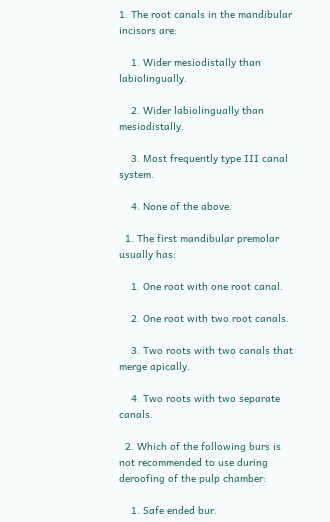1. The root canals in the mandibular incisors are:

    1. Wider mesiodistally than labiolingually.

    2. Wider labiolingually than mesiodistally.

    3. Most frequently type III canal system.

    4. None of the above.

  1. The first mandibular premolar usually has:

    1. One root with one root canal.

    2. One root with two root canals.

    3. Two roots with two canals that merge apically.

    4. Two roots with two separate canals.

  2. Which of the following burs is not recommended to use during deroofing of the pulp chamber:

    1. Safe ended bur.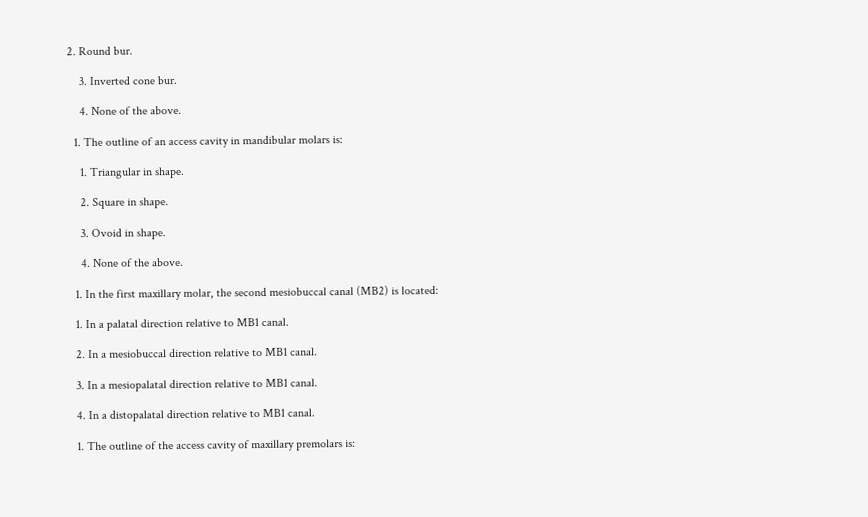2. Round bur.

    3. Inverted cone bur.

    4. None of the above.

  1. The outline of an access cavity in mandibular molars is:

    1. Triangular in shape.

    2. Square in shape.

    3. Ovoid in shape.

    4. None of the above.

  1. In the first maxillary molar, the second mesiobuccal canal (MB2) is located:

  1. In a palatal direction relative to MB1 canal.

  2. In a mesiobuccal direction relative to MB1 canal.

  3. In a mesiopalatal direction relative to MB1 canal.

  4. In a distopalatal direction relative to MB1 canal.

  1. The outline of the access cavity of maxillary premolars is: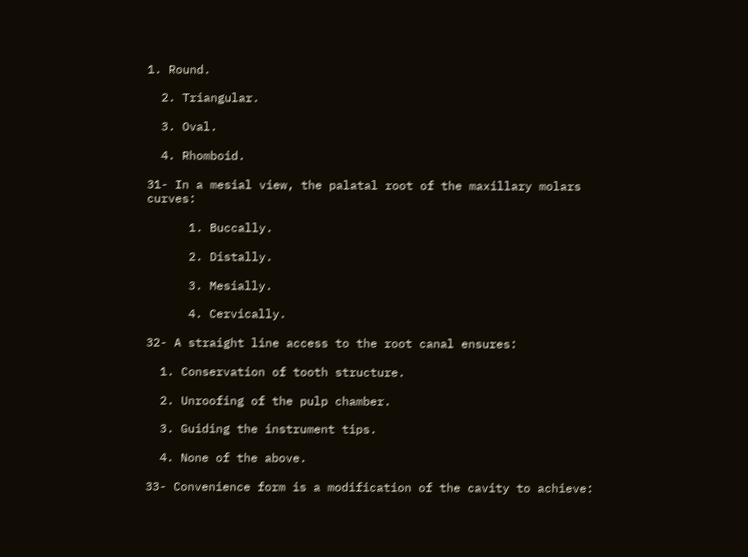1. Round.

  2. Triangular.

  3. Oval.

  4. Rhomboid.

31- In a mesial view, the palatal root of the maxillary molars curves:

      1. Buccally.

      2. Distally.

      3. Mesially.

      4. Cervically.

32- A straight line access to the root canal ensures:

  1. Conservation of tooth structure.

  2. Unroofing of the pulp chamber.

  3. Guiding the instrument tips.

  4. None of the above.

33- Convenience form is a modification of the cavity to achieve: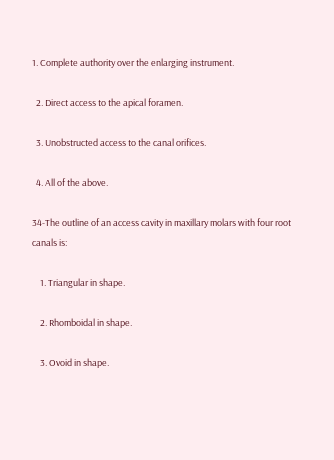1. Complete authority over the enlarging instrument.

  2. Direct access to the apical foramen.

  3. Unobstructed access to the canal orifices.

  4. All of the above.

34-The outline of an access cavity in maxillary molars with four root canals is:

    1. Triangular in shape.

    2. Rhomboidal in shape.

    3. Ovoid in shape.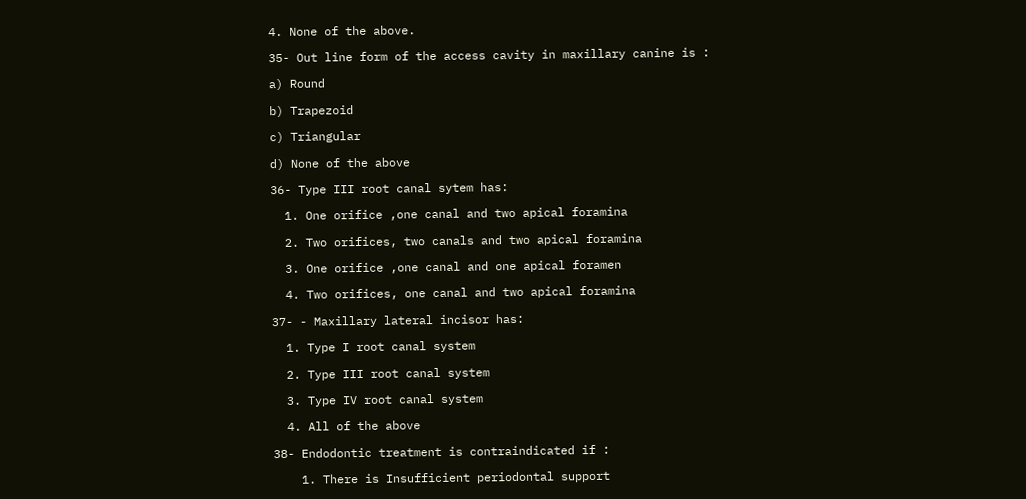4. None of the above.

35- Out line form of the access cavity in maxillary canine is :

a) Round

b) Trapezoid

c) Triangular

d) None of the above

36- Type III root canal sytem has:

  1. One orifice ,one canal and two apical foramina

  2. Two orifices, two canals and two apical foramina

  3. One orifice ,one canal and one apical foramen

  4. Two orifices, one canal and two apical foramina

37- - Maxillary lateral incisor has:

  1. Type I root canal system

  2. Type III root canal system

  3. Type IV root canal system

  4. All of the above

38- Endodontic treatment is contraindicated if :

    1. There is Insufficient periodontal support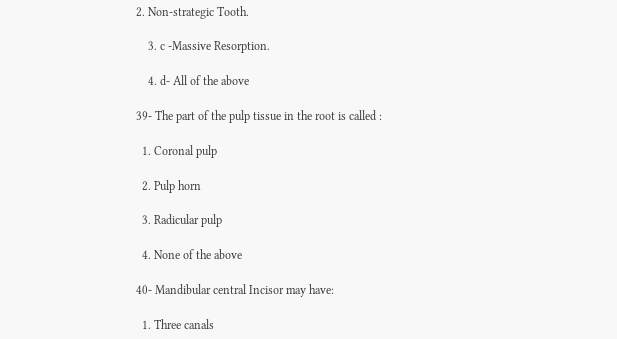2. Non-strategic Tooth.

    3. c -Massive Resorption.

    4. d- All of the above

39- The part of the pulp tissue in the root is called :

  1. Coronal pulp

  2. Pulp horn

  3. Radicular pulp

  4. None of the above

40- Mandibular central Incisor may have:

  1. Three canals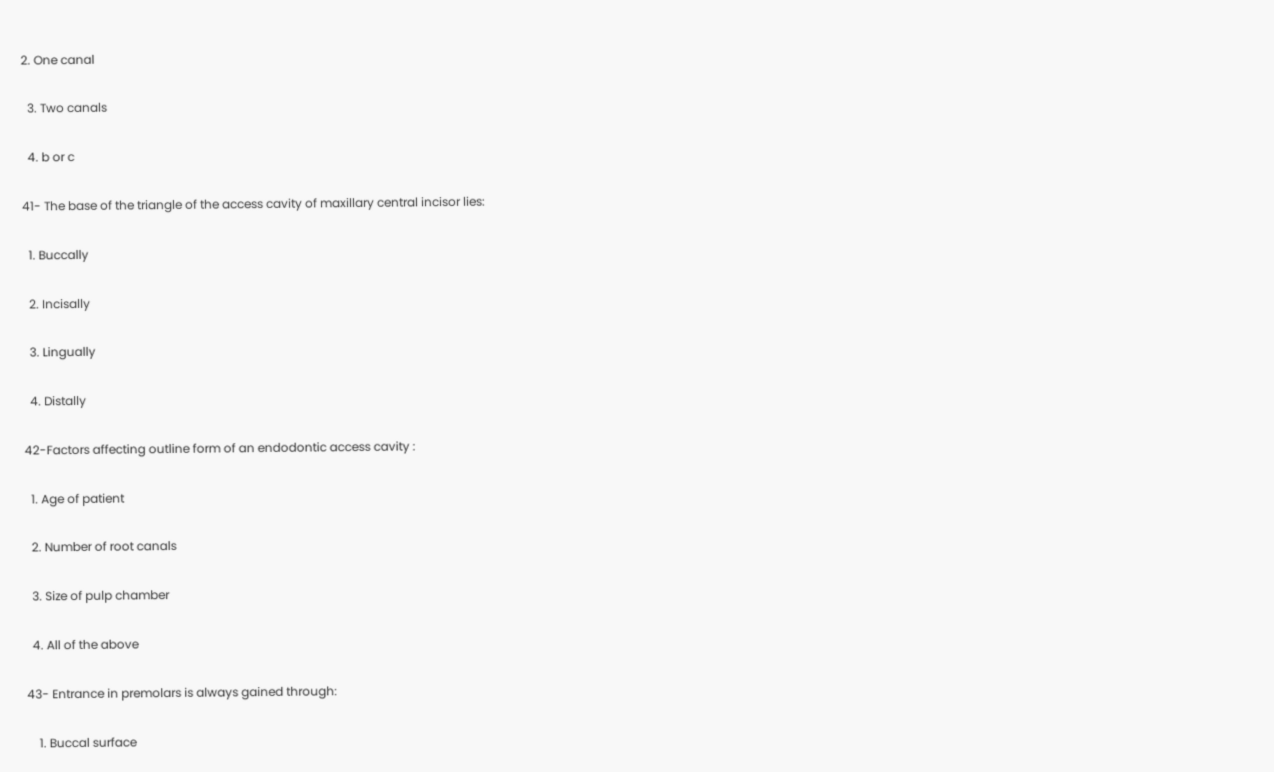2. One canal

  3. Two canals

  4. b or c

41- The base of the triangle of the access cavity of maxillary central incisor lies:

  1. Buccally

  2. Incisally

  3. Lingually

  4. Distally

42-Factors affecting outline form of an endodontic access cavity :

  1. Age of patient

  2. Number of root canals

  3. Size of pulp chamber

  4. All of the above

43- Entrance in premolars is always gained through:

    1. Buccal surface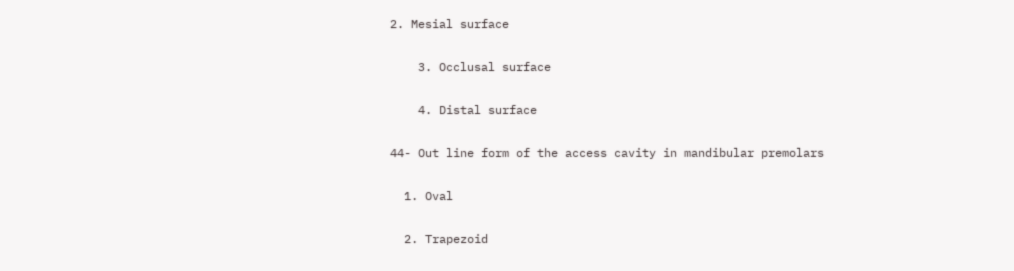2. Mesial surface

    3. Occlusal surface

    4. Distal surface

44- Out line form of the access cavity in mandibular premolars

  1. Oval

  2. Trapezoid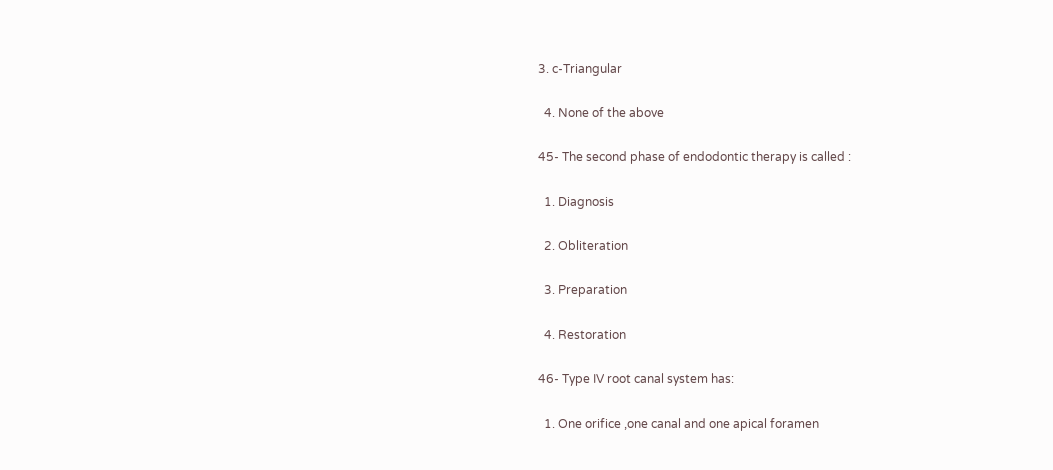3. c-Triangular

  4. None of the above

45- The second phase of endodontic therapy is called :

  1. Diagnosis

  2. Obliteration

  3. Preparation

  4. Restoration

46- Type IV root canal system has:

  1. One orifice ,one canal and one apical foramen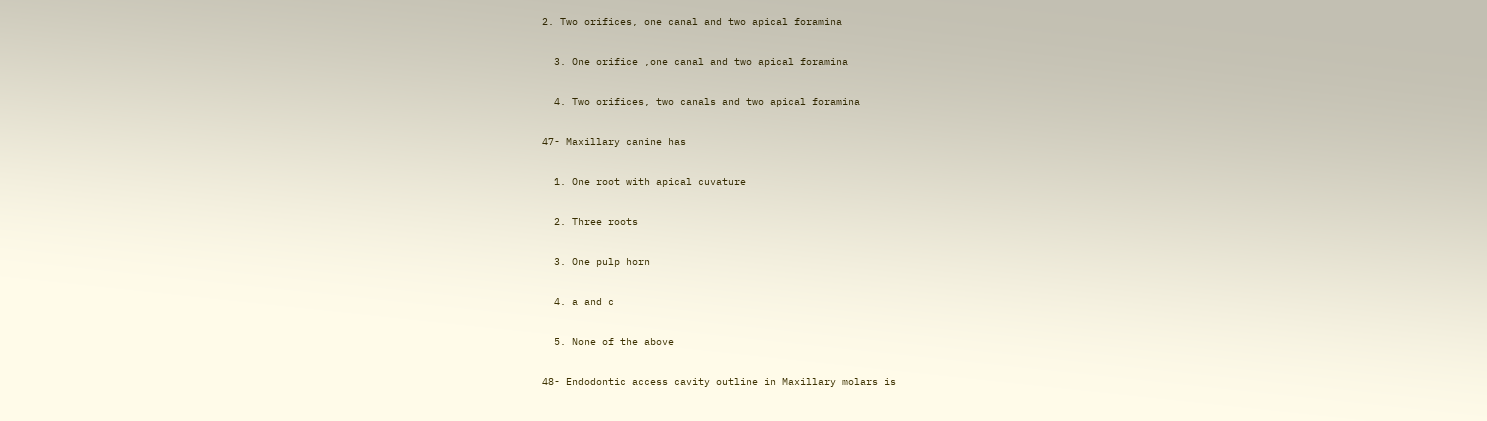2. Two orifices, one canal and two apical foramina

  3. One orifice ,one canal and two apical foramina

  4. Two orifices, two canals and two apical foramina

47- Maxillary canine has

  1. One root with apical cuvature

  2. Three roots

  3. One pulp horn

  4. a and c

  5. None of the above

48- Endodontic access cavity outline in Maxillary molars is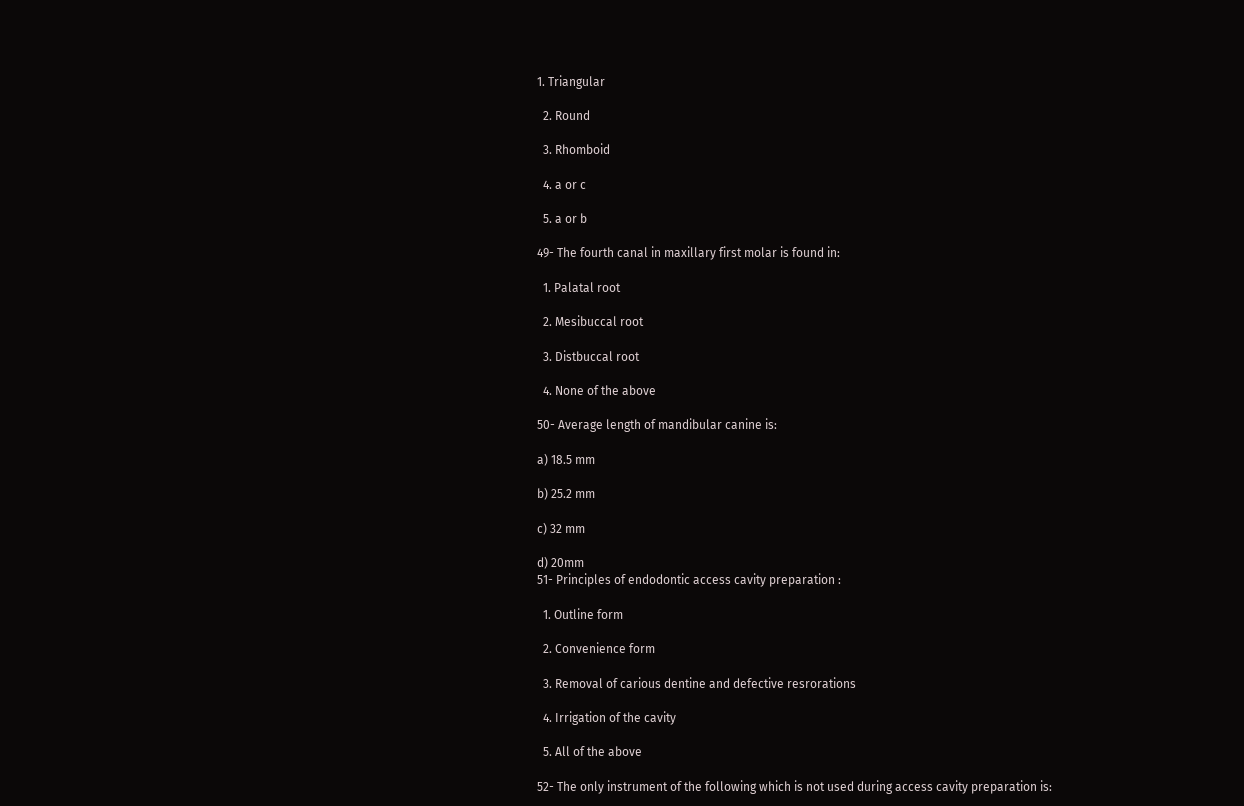1. Triangular

  2. Round

  3. Rhomboid

  4. a or c

  5. a or b

49- The fourth canal in maxillary first molar is found in:

  1. Palatal root

  2. Mesibuccal root

  3. Distbuccal root

  4. None of the above

50- Average length of mandibular canine is:

a) 18.5 mm

b) 25.2 mm

c) 32 mm

d) 20mm
51- Principles of endodontic access cavity preparation :

  1. Outline form

  2. Convenience form

  3. Removal of carious dentine and defective resrorations

  4. Irrigation of the cavity

  5. All of the above

52- The only instrument of the following which is not used during access cavity preparation is: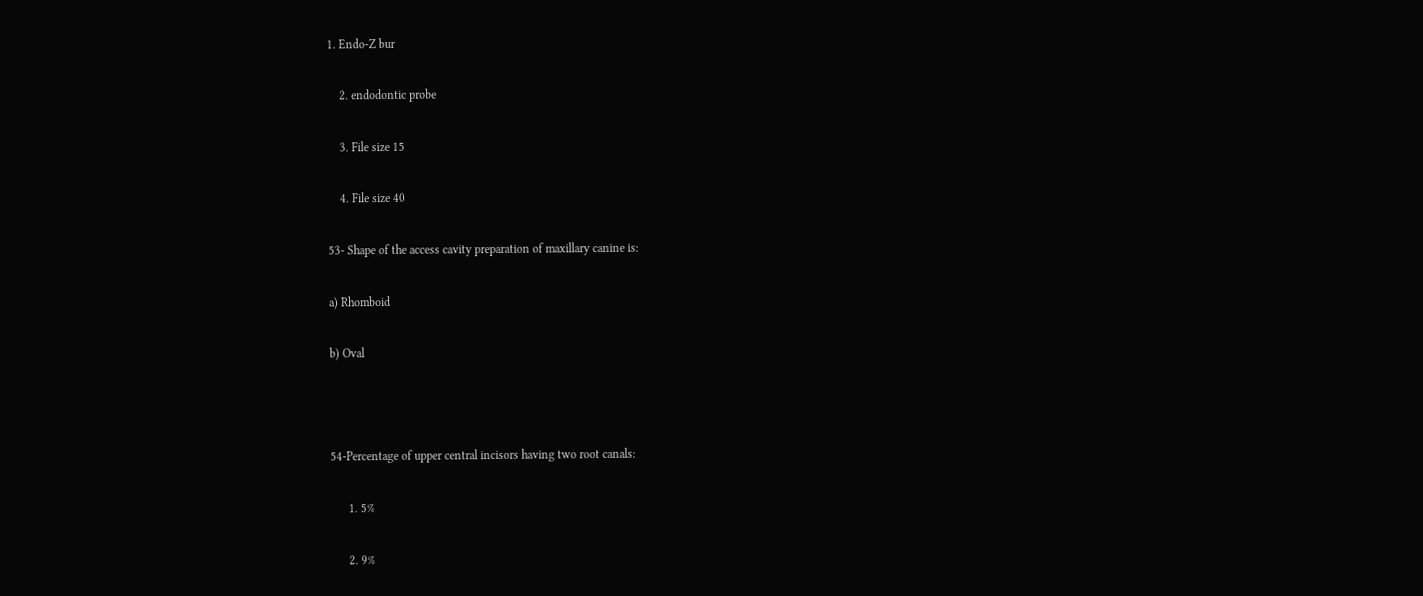1. Endo-Z bur

    2. endodontic probe

    3. File size 15

    4. File size 40

53- Shape of the access cavity preparation of maxillary canine is:

a) Rhomboid

b) Oval



54-Percentage of upper central incisors having two root canals:

      1. 5%

      2. 9%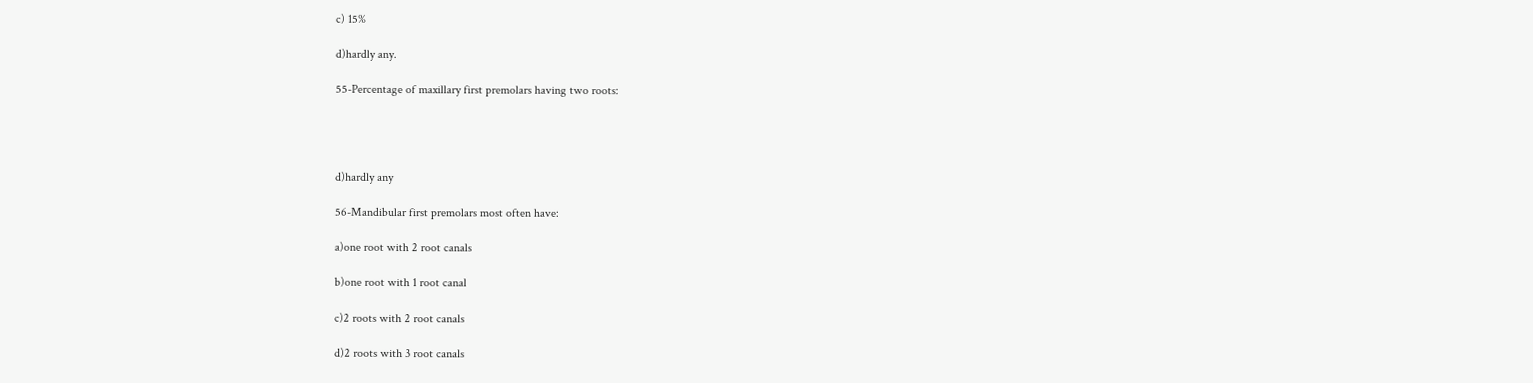c) 15%

d)hardly any.

55-Percentage of maxillary first premolars having two roots:




d)hardly any

56-Mandibular first premolars most often have:

a)one root with 2 root canals

b)one root with 1 root canal

c)2 roots with 2 root canals

d)2 roots with 3 root canals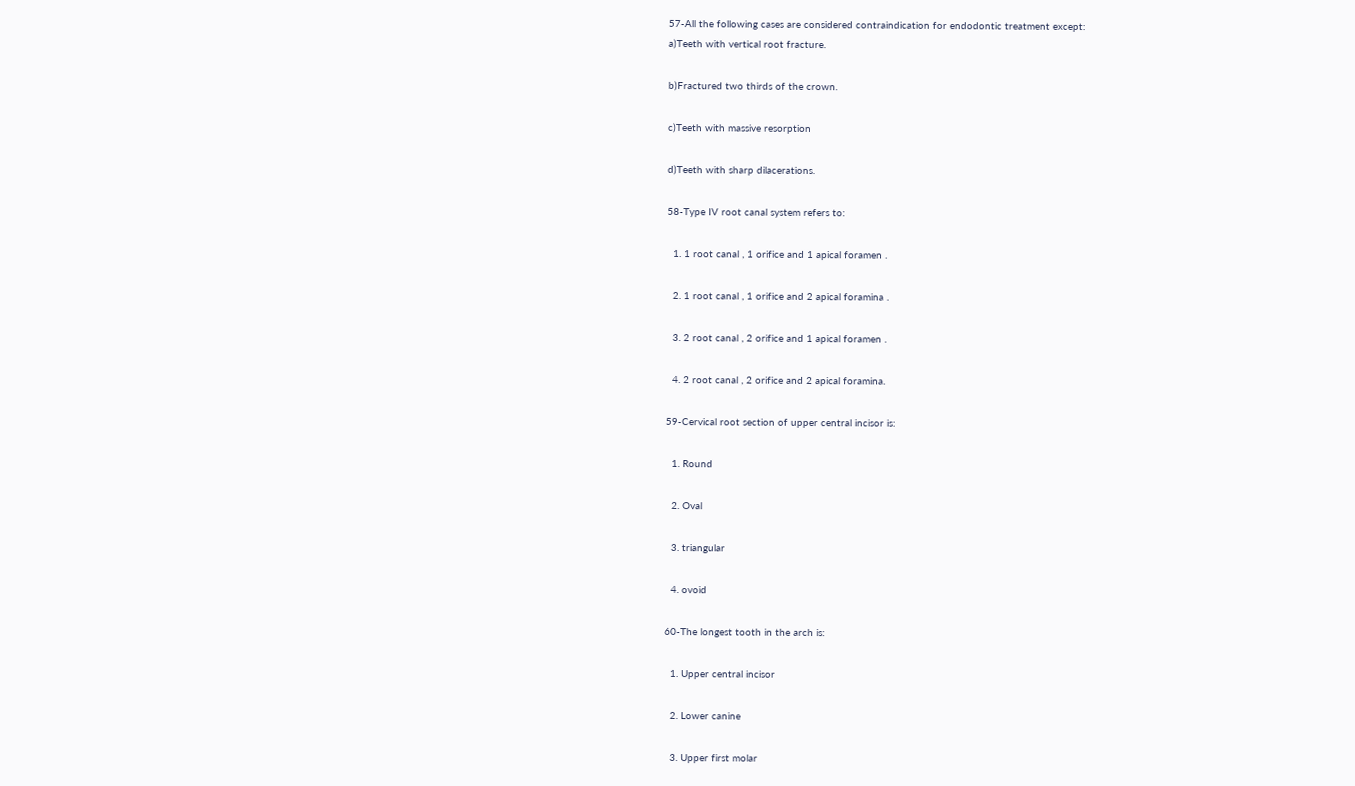57-All the following cases are considered contraindication for endodontic treatment except:
a)Teeth with vertical root fracture.

b)Fractured two thirds of the crown.

c)Teeth with massive resorption

d)Teeth with sharp dilacerations.

58-Type IV root canal system refers to:

  1. 1 root canal , 1 orifice and 1 apical foramen .

  2. 1 root canal , 1 orifice and 2 apical foramina .

  3. 2 root canal , 2 orifice and 1 apical foramen .

  4. 2 root canal , 2 orifice and 2 apical foramina.

59-Cervical root section of upper central incisor is:

  1. Round

  2. Oval

  3. triangular

  4. ovoid

60-The longest tooth in the arch is:

  1. Upper central incisor

  2. Lower canine

  3. Upper first molar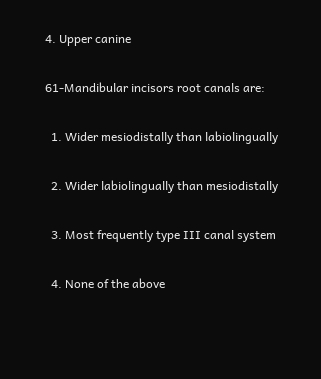4. Upper canine

61-Mandibular incisors root canals are:

  1. Wider mesiodistally than labiolingually

  2. Wider labiolingually than mesiodistally

  3. Most frequently type III canal system

  4. None of the above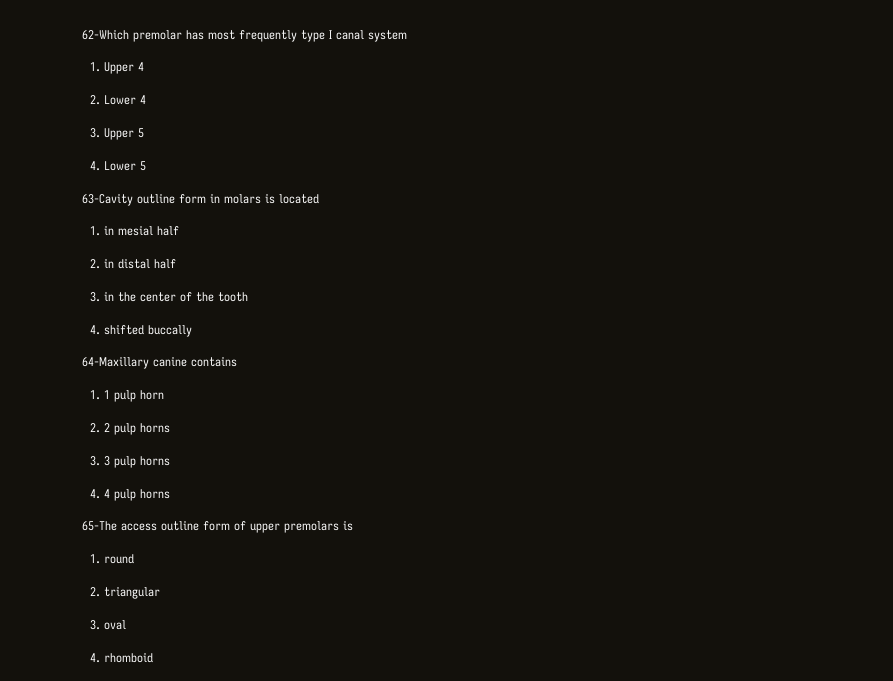62-Which premolar has most frequently type I canal system

  1. Upper 4

  2. Lower 4

  3. Upper 5

  4. Lower 5

63-Cavity outline form in molars is located

  1. in mesial half

  2. in distal half

  3. in the center of the tooth

  4. shifted buccally

64-Maxillary canine contains

  1. 1 pulp horn

  2. 2 pulp horns

  3. 3 pulp horns

  4. 4 pulp horns

65-The access outline form of upper premolars is

  1. round

  2. triangular

  3. oval

  4. rhomboid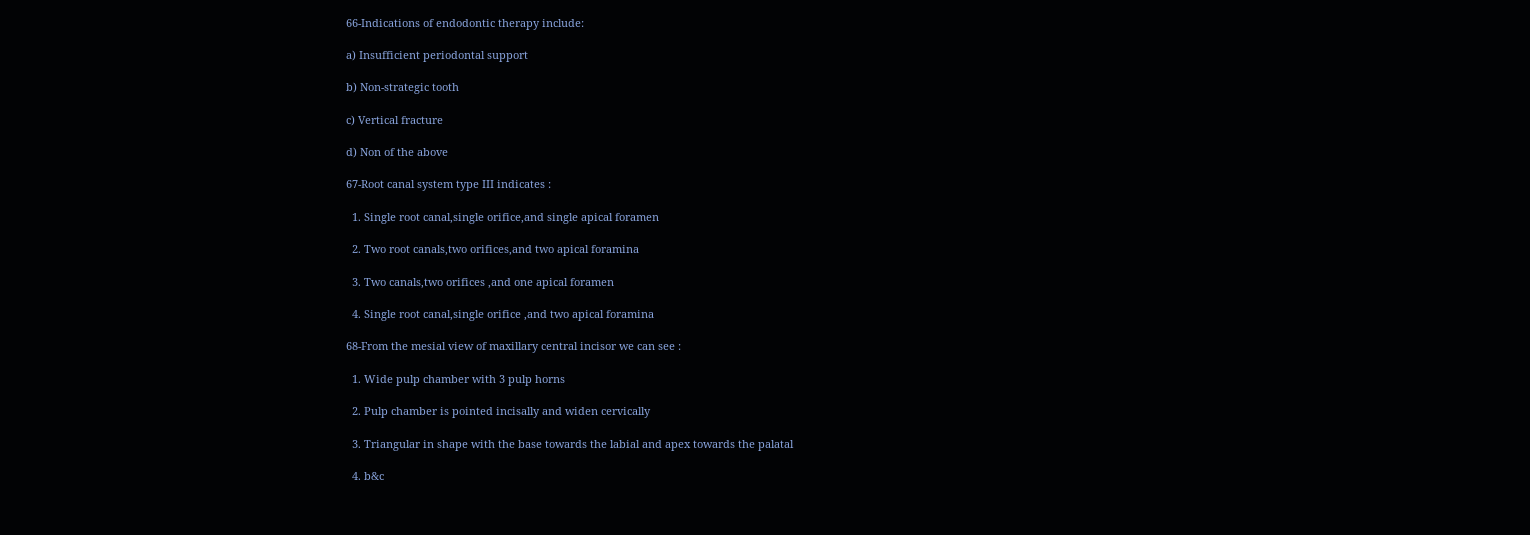66-Indications of endodontic therapy include:

a) Insufficient periodontal support

b) Non-strategic tooth

c) Vertical fracture

d) Non of the above

67-Root canal system type III indicates :

  1. Single root canal,single orifice,and single apical foramen

  2. Two root canals,two orifices,and two apical foramina

  3. Two canals,two orifices ,and one apical foramen

  4. Single root canal,single orifice ,and two apical foramina

68-From the mesial view of maxillary central incisor we can see :

  1. Wide pulp chamber with 3 pulp horns

  2. Pulp chamber is pointed incisally and widen cervically

  3. Triangular in shape with the base towards the labial and apex towards the palatal

  4. b&c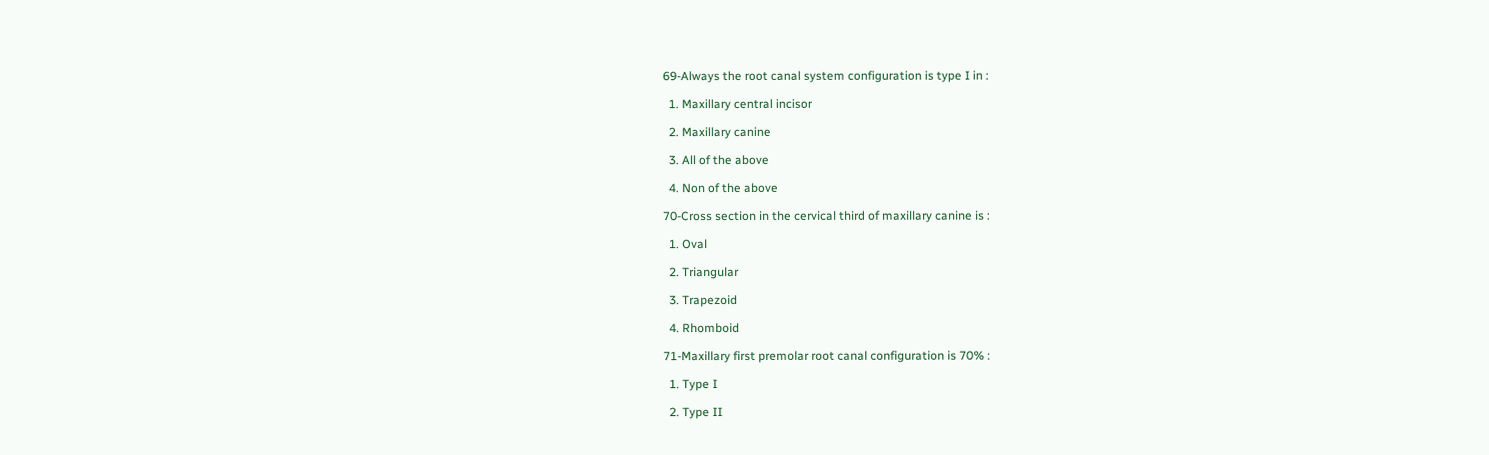69-Always the root canal system configuration is type I in :

  1. Maxillary central incisor

  2. Maxillary canine

  3. All of the above

  4. Non of the above

70-Cross section in the cervical third of maxillary canine is :

  1. Oval

  2. Triangular

  3. Trapezoid

  4. Rhomboid

71-Maxillary first premolar root canal configuration is 70% :

  1. Type I

  2. Type II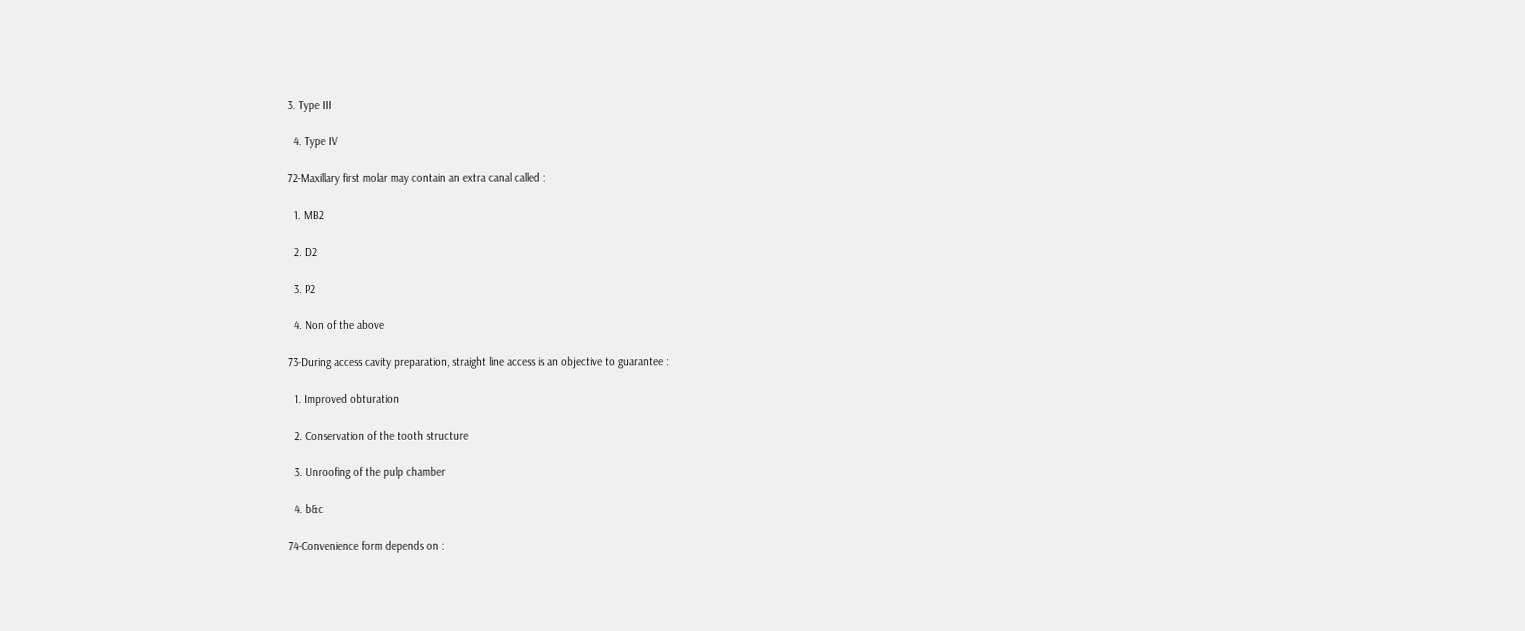3. Type III

  4. Type IV

72-Maxillary first molar may contain an extra canal called :

  1. MB2

  2. D2

  3. P2

  4. Non of the above

73-During access cavity preparation, straight line access is an objective to guarantee :

  1. Improved obturation

  2. Conservation of the tooth structure

  3. Unroofing of the pulp chamber

  4. b&c

74-Convenience form depends on :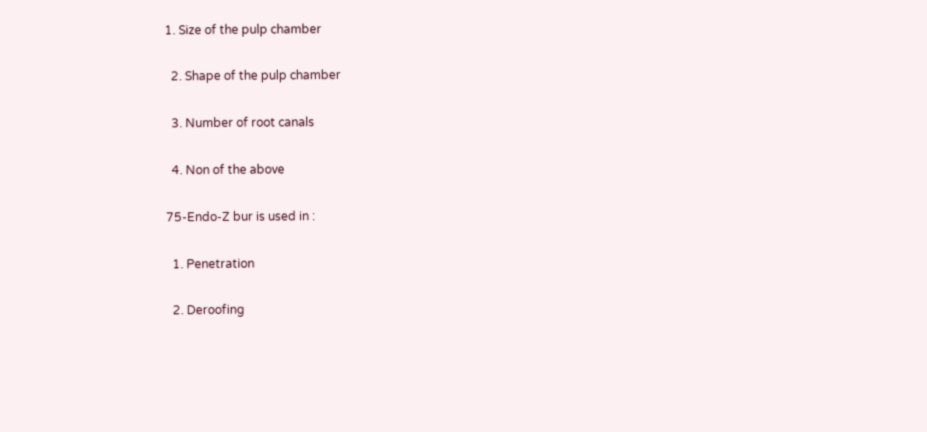1. Size of the pulp chamber

  2. Shape of the pulp chamber

  3. Number of root canals

  4. Non of the above

75-Endo-Z bur is used in :

  1. Penetration

  2. Deroofing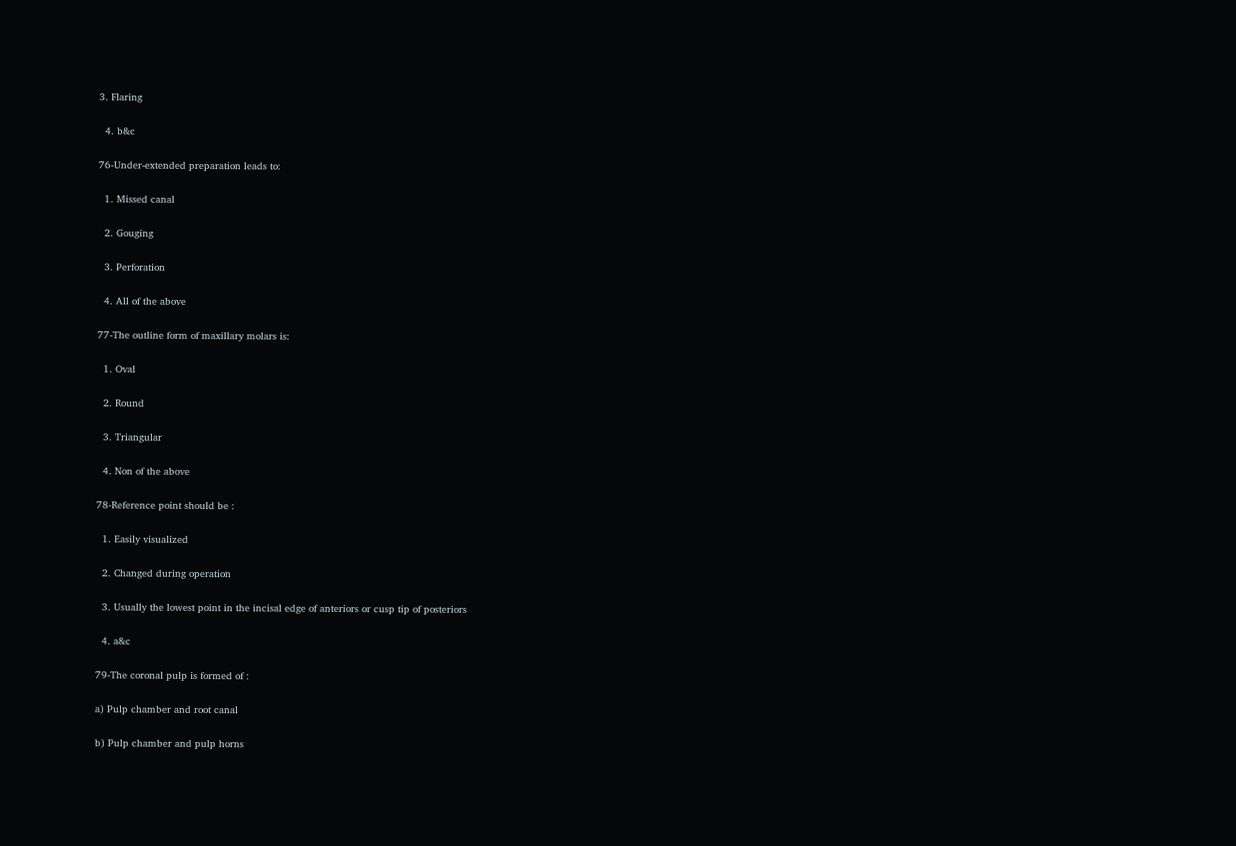3. Flaring

  4. b&c

76-Under-extended preparation leads to:

  1. Missed canal

  2. Gouging

  3. Perforation

  4. All of the above

77-The outline form of maxillary molars is:

  1. Oval

  2. Round

  3. Triangular

  4. Non of the above

78-Reference point should be :

  1. Easily visualized

  2. Changed during operation

  3. Usually the lowest point in the incisal edge of anteriors or cusp tip of posteriors

  4. a&c

79-The coronal pulp is formed of :

a) Pulp chamber and root canal

b) Pulp chamber and pulp horns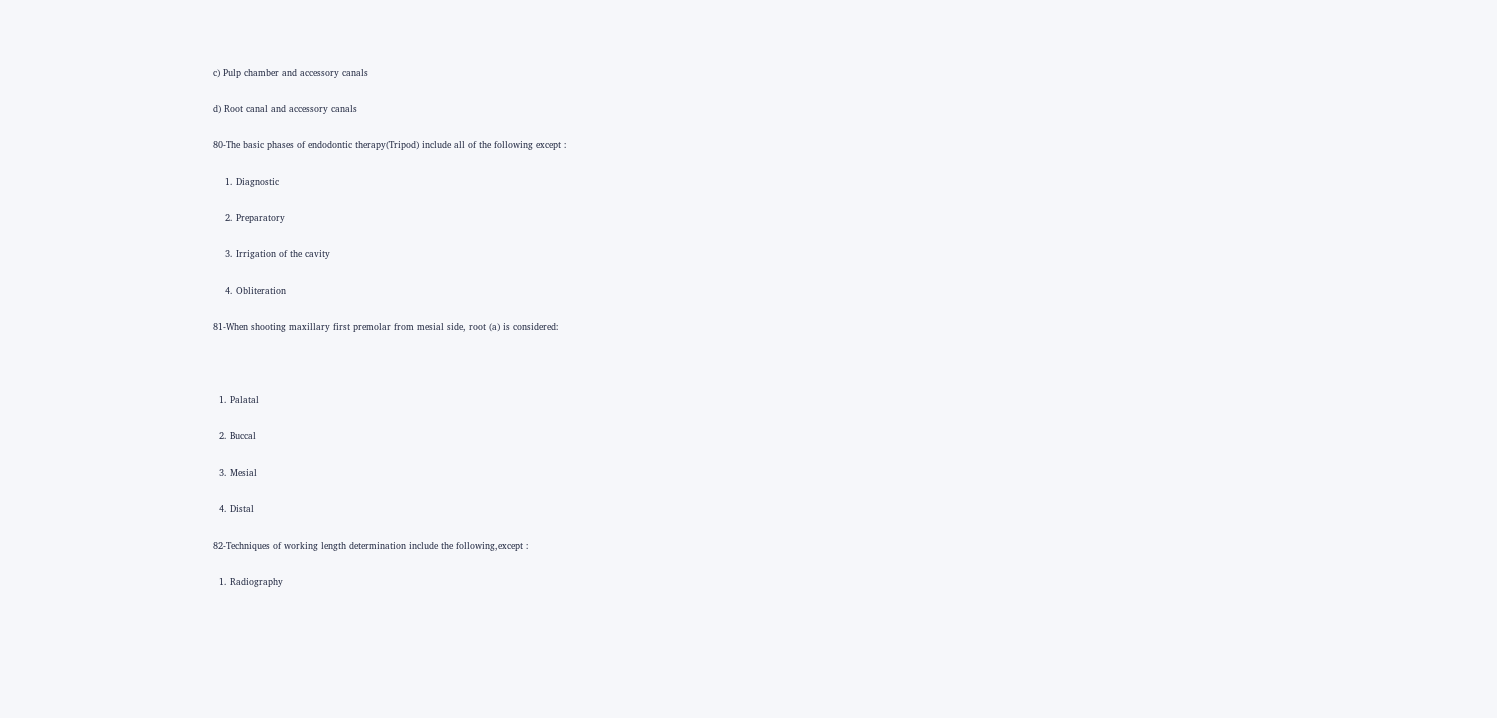c) Pulp chamber and accessory canals

d) Root canal and accessory canals

80-The basic phases of endodontic therapy(Tripod) include all of the following except :

    1. Diagnostic

    2. Preparatory

    3. Irrigation of the cavity

    4. Obliteration

81-When shooting maxillary first premolar from mesial side, root (a) is considered:



  1. Palatal

  2. Buccal

  3. Mesial

  4. Distal

82-Techniques of working length determination include the following,except :

  1. Radiography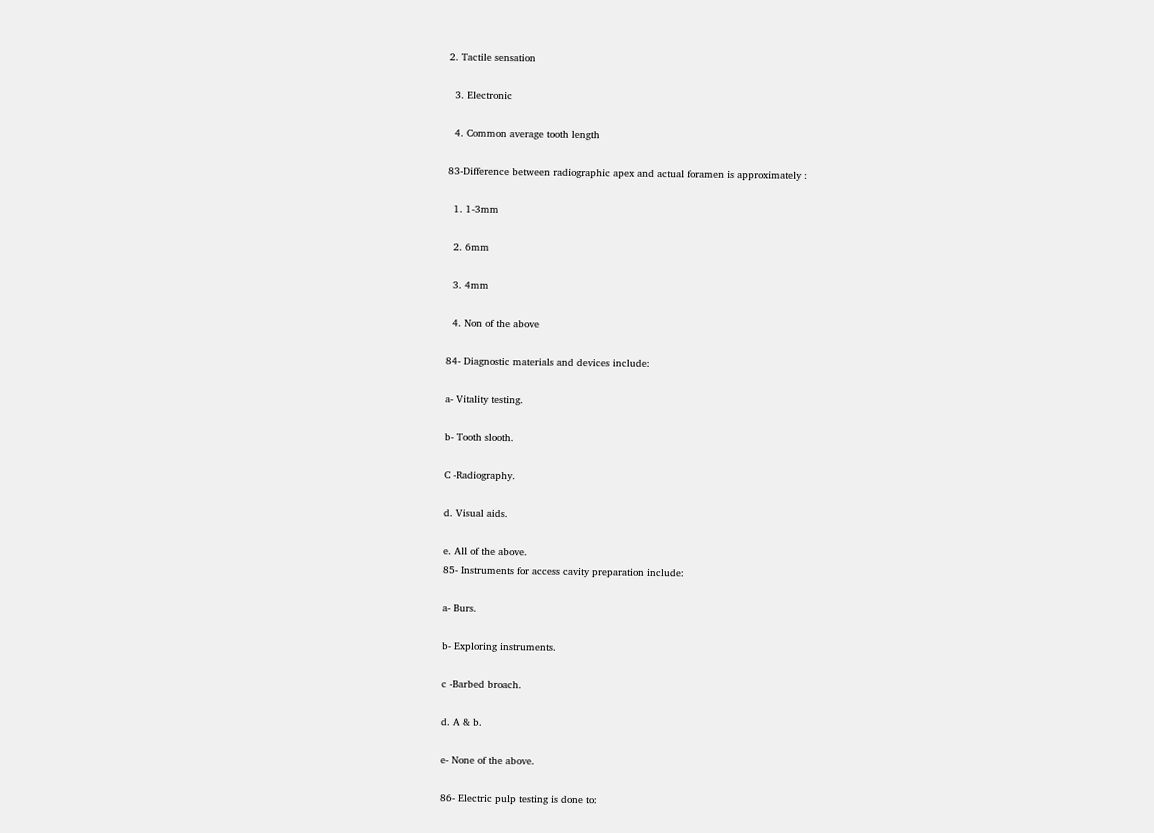2. Tactile sensation

  3. Electronic

  4. Common average tooth length

83-Difference between radiographic apex and actual foramen is approximately :

  1. 1-3mm

  2. 6mm

  3. 4mm

  4. Non of the above

84- Diagnostic materials and devices include:

a- Vitality testing.

b- Tooth slooth.

C -Radiography.

d. Visual aids.

e. All of the above.
85- Instruments for access cavity preparation include:

a- Burs.

b- Exploring instruments.

c -Barbed broach.

d. A & b.

e- None of the above.

86- Electric pulp testing is done to: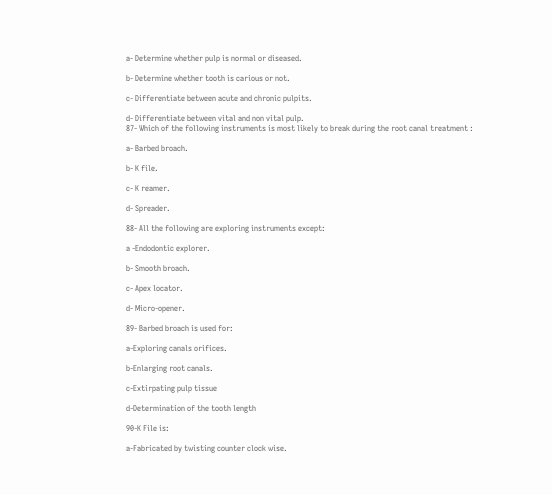a- Determine whether pulp is normal or diseased.

b- Determine whether tooth is carious or not.

c- Differentiate between acute and chronic pulpits.

d- Differentiate between vital and non vital pulp.
87- Which of the following instruments is most likely to break during the root canal treatment :

a- Barbed broach.

b- K file.

c- K reamer.

d- Spreader.

88- All the following are exploring instruments except:

a -Endodontic explorer.

b- Smooth broach.

c- Apex locator.

d- Micro-opener.

89- Barbed broach is used for:

a-Exploring canals orifices.

b-Enlarging root canals.

c-Extirpating pulp tissue

d-Determination of the tooth length

90-K File is:

a-Fabricated by twisting counter clock wise.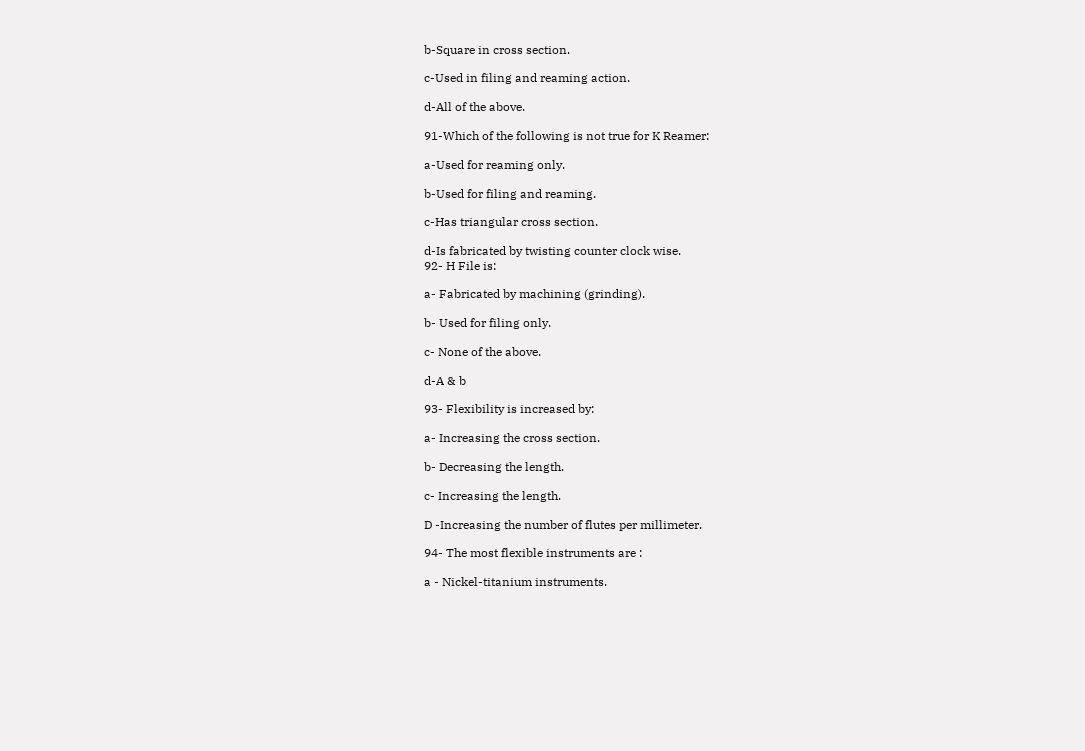b-Square in cross section.

c-Used in filing and reaming action.

d-All of the above.

91-Which of the following is not true for K Reamer:

a-Used for reaming only.

b-Used for filing and reaming.

c-Has triangular cross section.

d-Is fabricated by twisting counter clock wise.
92- H File is:

a- Fabricated by machining (grinding).

b- Used for filing only.

c- None of the above.

d-A & b

93- Flexibility is increased by:

a- Increasing the cross section.

b- Decreasing the length.

c- Increasing the length.

D -Increasing the number of flutes per millimeter.

94- The most flexible instruments are :

a - Nickel-titanium instruments.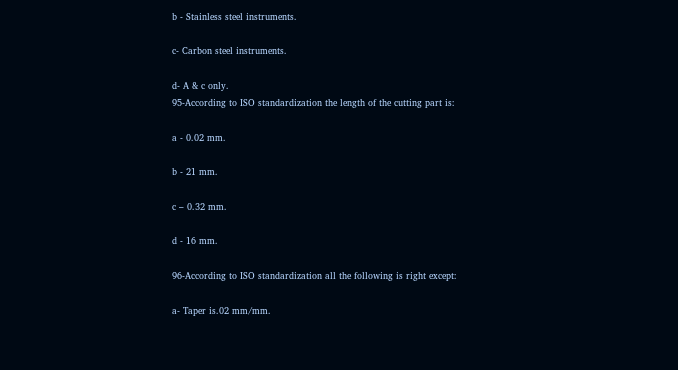b - Stainless steel instruments.

c- Carbon steel instruments.

d- A & c only.
95-According to ISO standardization the length of the cutting part is:

a - 0.02 mm.

b - 21 mm.

c – 0.32 mm.

d - 16 mm.

96-According to ISO standardization all the following is right except:

a- Taper is.02 mm/mm.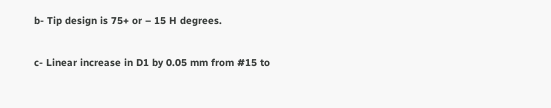b- Tip design is 75+ or – 15 H degrees.

c- Linear increase in D1 by 0.05 mm from #15 to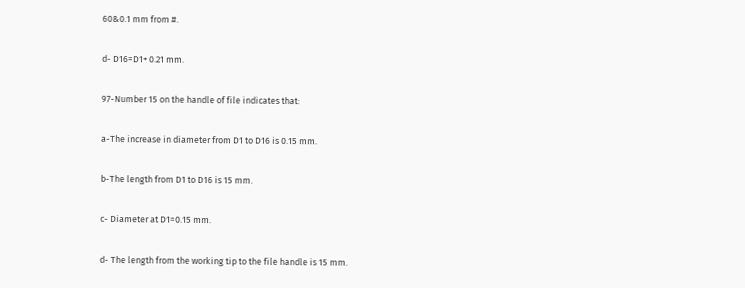60&0.1 mm from #.

d- D16=D1+ 0.21 mm.

97-Number 15 on the handle of file indicates that:

a-The increase in diameter from D1 to D16 is 0.15 mm.

b-The length from D1 to D16 is 15 mm.

c- Diameter at D1=0.15 mm.

d- The length from the working tip to the file handle is 15 mm.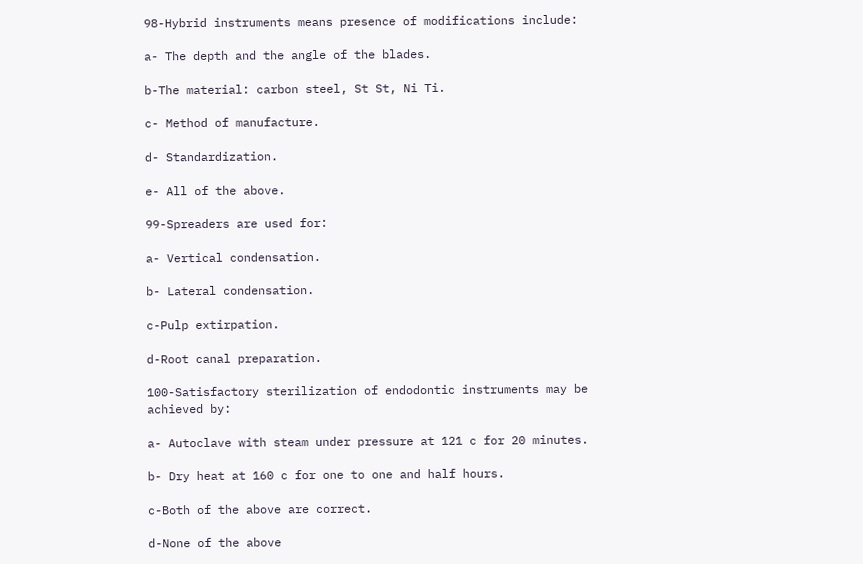98-Hybrid instruments means presence of modifications include:

a- The depth and the angle of the blades.

b-The material: carbon steel, St St, Ni Ti.

c- Method of manufacture.

d- Standardization.

e- All of the above.

99-Spreaders are used for:

a- Vertical condensation.

b- Lateral condensation.

c-Pulp extirpation.

d-Root canal preparation.

100-Satisfactory sterilization of endodontic instruments may be achieved by:

a- Autoclave with steam under pressure at 121 c for 20 minutes.

b- Dry heat at 160 c for one to one and half hours.

c-Both of the above are correct.

d-None of the above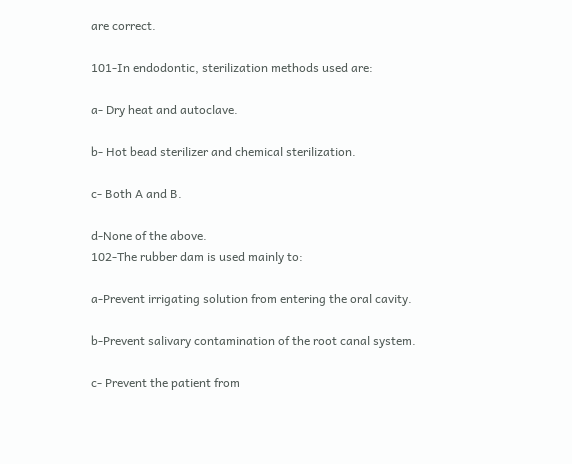are correct.

101-In endodontic, sterilization methods used are:

a- Dry heat and autoclave.

b- Hot bead sterilizer and chemical sterilization.

c- Both A and B.

d-None of the above.
102-The rubber dam is used mainly to:

a-Prevent irrigating solution from entering the oral cavity.

b-Prevent salivary contamination of the root canal system.

c- Prevent the patient from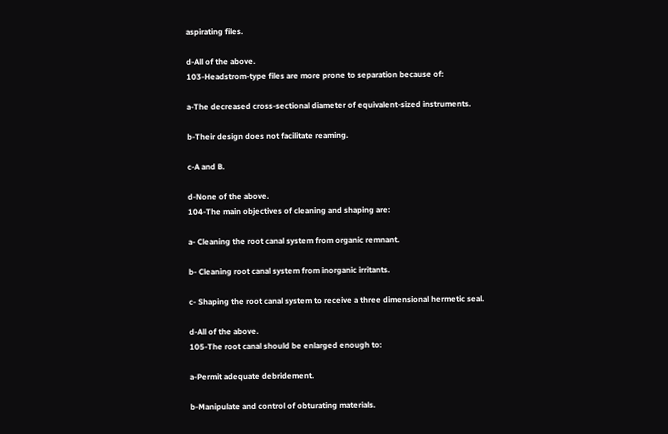aspirating files.

d-All of the above.
103-Headstrom-type files are more prone to separation because of:

a-The decreased cross-sectional diameter of equivalent-sized instruments.

b-Their design does not facilitate reaming.

c-A and B.

d-None of the above.
104-The main objectives of cleaning and shaping are:

a- Cleaning the root canal system from organic remnant.

b- Cleaning root canal system from inorganic irritants.

c- Shaping the root canal system to receive a three dimensional hermetic seal.

d-All of the above.
105-The root canal should be enlarged enough to:

a-Permit adequate debridement.

b-Manipulate and control of obturating materials.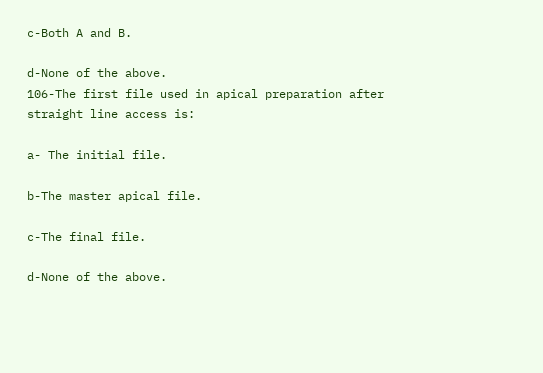c-Both A and B.

d-None of the above.
106-The first file used in apical preparation after straight line access is:

a- The initial file.

b-The master apical file.

c-The final file.

d-None of the above.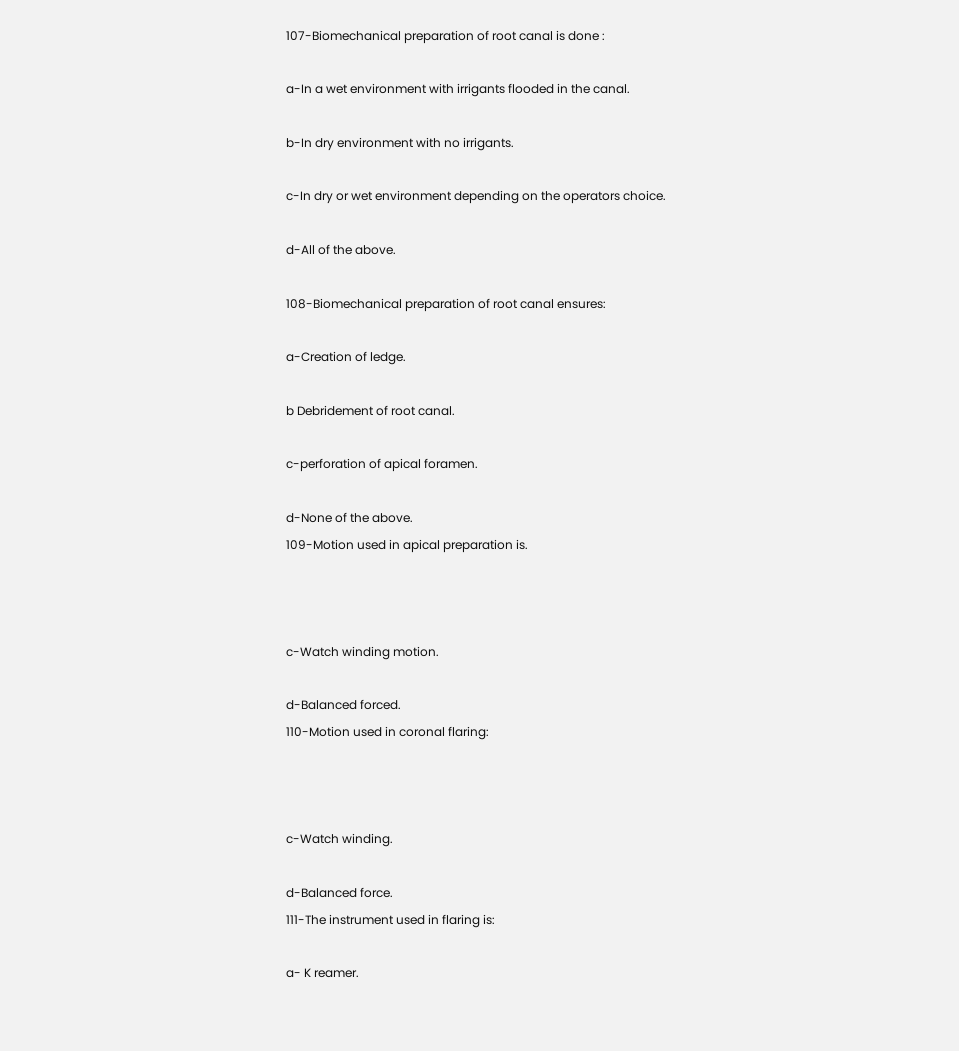107-Biomechanical preparation of root canal is done :

a-In a wet environment with irrigants flooded in the canal.

b-In dry environment with no irrigants.

c-In dry or wet environment depending on the operators choice.

d-All of the above.

108-Biomechanical preparation of root canal ensures:

a-Creation of ledge.

b Debridement of root canal.

c-perforation of apical foramen.

d-None of the above.
109-Motion used in apical preparation is.



c-Watch winding motion.

d-Balanced forced.
110-Motion used in coronal flaring:



c-Watch winding.

d-Balanced force.
111-The instrument used in flaring is:

a- K reamer.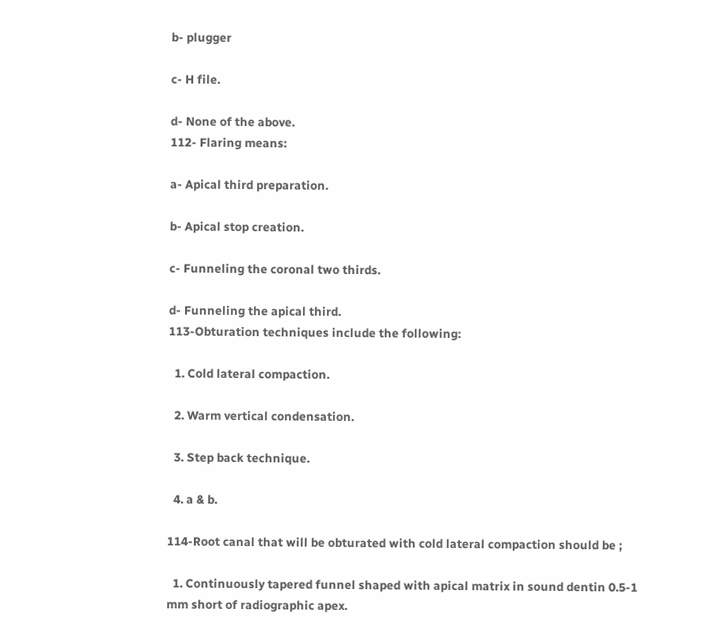b- plugger

c- H file.

d- None of the above.
112- Flaring means:

a- Apical third preparation.

b- Apical stop creation.

c- Funneling the coronal two thirds.

d- Funneling the apical third.
113-Obturation techniques include the following:

  1. Cold lateral compaction.

  2. Warm vertical condensation.

  3. Step back technique.

  4. a & b.

114-Root canal that will be obturated with cold lateral compaction should be ;

  1. Continuously tapered funnel shaped with apical matrix in sound dentin 0.5-1 mm short of radiographic apex.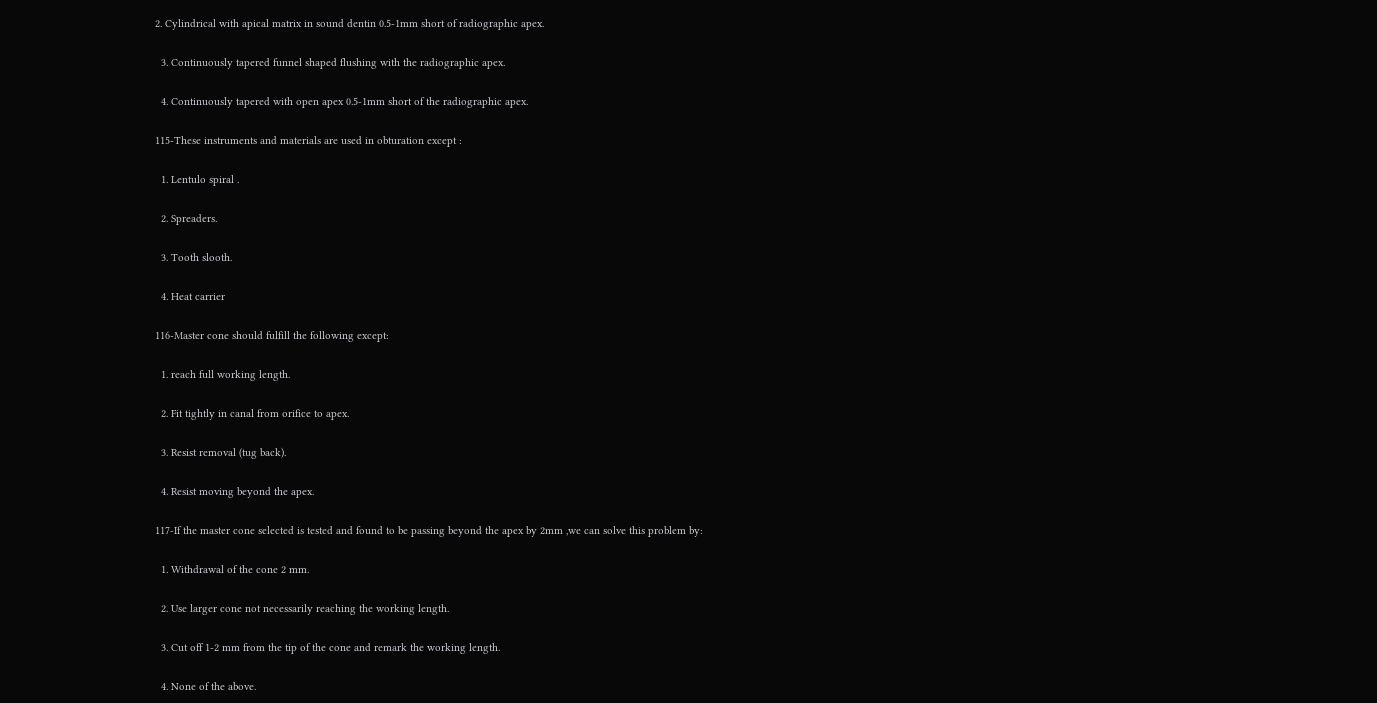2. Cylindrical with apical matrix in sound dentin 0.5-1mm short of radiographic apex.

  3. Continuously tapered funnel shaped flushing with the radiographic apex.

  4. Continuously tapered with open apex 0.5-1mm short of the radiographic apex.

115-These instruments and materials are used in obturation except :

  1. Lentulo spiral .

  2. Spreaders.

  3. Tooth slooth.

  4. Heat carrier

116-Master cone should fulfill the following except:

  1. reach full working length.

  2. Fit tightly in canal from orifice to apex.

  3. Resist removal (tug back).

  4. Resist moving beyond the apex.

117-If the master cone selected is tested and found to be passing beyond the apex by 2mm ,we can solve this problem by:

  1. Withdrawal of the cone 2 mm.

  2. Use larger cone not necessarily reaching the working length.

  3. Cut off 1-2 mm from the tip of the cone and remark the working length.

  4. None of the above.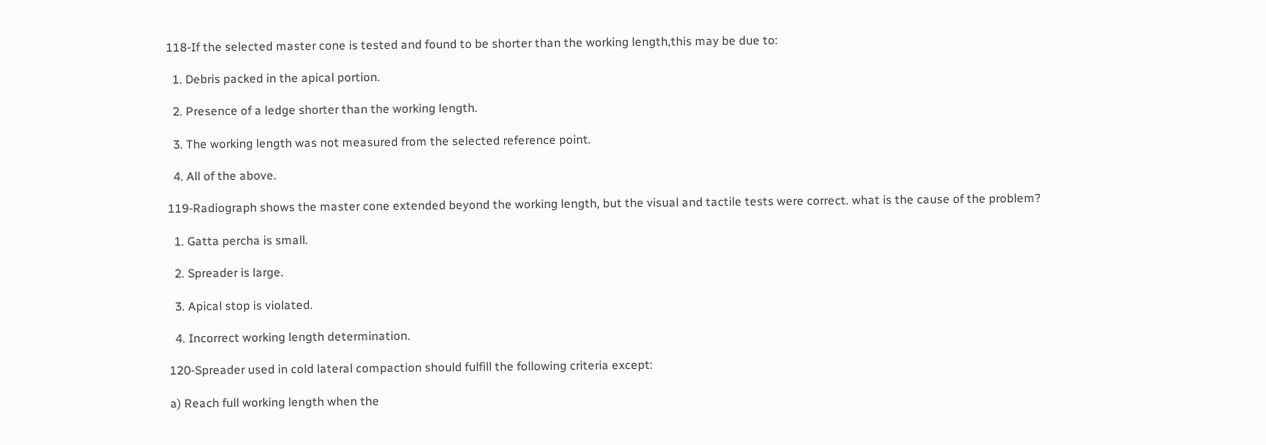118-If the selected master cone is tested and found to be shorter than the working length,this may be due to:

  1. Debris packed in the apical portion.

  2. Presence of a ledge shorter than the working length.

  3. The working length was not measured from the selected reference point.

  4. All of the above.

119-Radiograph shows the master cone extended beyond the working length, but the visual and tactile tests were correct. what is the cause of the problem?

  1. Gatta percha is small.

  2. Spreader is large.

  3. Apical stop is violated.

  4. Incorrect working length determination.

120-Spreader used in cold lateral compaction should fulfill the following criteria except:

a) Reach full working length when the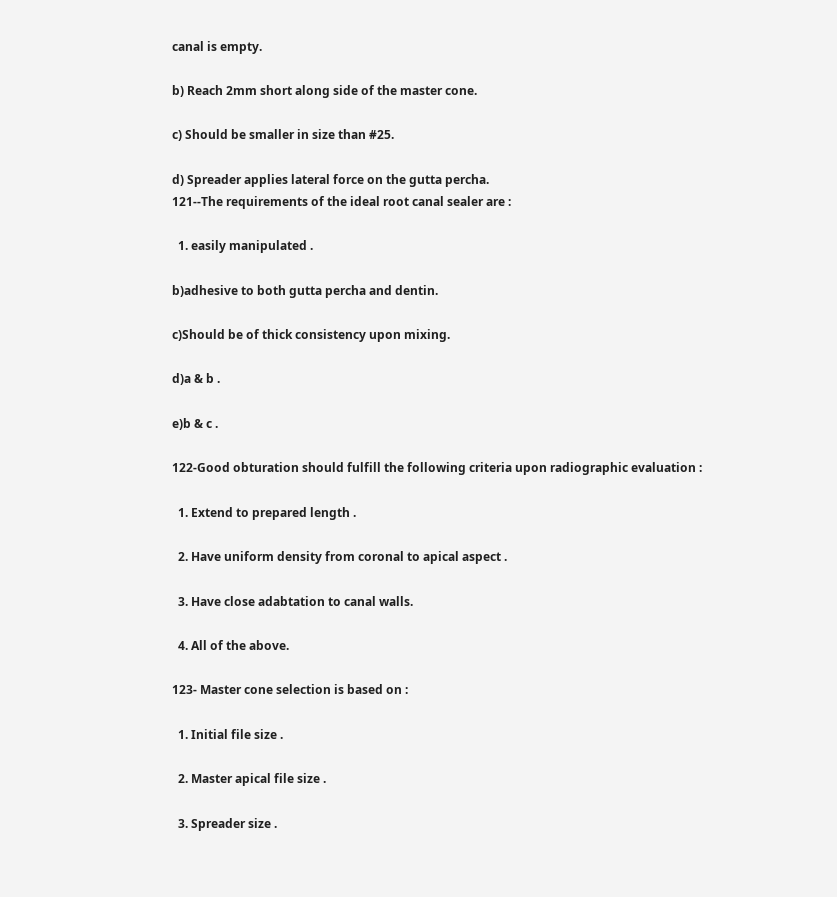canal is empty.

b) Reach 2mm short along side of the master cone.

c) Should be smaller in size than #25.

d) Spreader applies lateral force on the gutta percha.
121--The requirements of the ideal root canal sealer are :

  1. easily manipulated .

b)adhesive to both gutta percha and dentin.

c)Should be of thick consistency upon mixing.

d)a & b .

e)b & c .

122-Good obturation should fulfill the following criteria upon radiographic evaluation :

  1. Extend to prepared length .

  2. Have uniform density from coronal to apical aspect .

  3. Have close adabtation to canal walls.

  4. All of the above.

123- Master cone selection is based on :

  1. Initial file size .

  2. Master apical file size .

  3. Spreader size .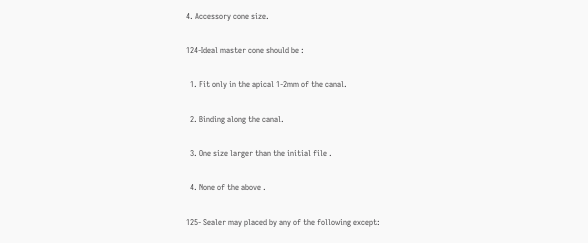4. Accessory cone size.

124-Ideal master cone should be :

  1. Fit only in the apical 1-2mm of the canal.

  2. Binding along the canal.

  3. One size larger than the initial file .

  4. None of the above .

125- Sealer may placed by any of the following except: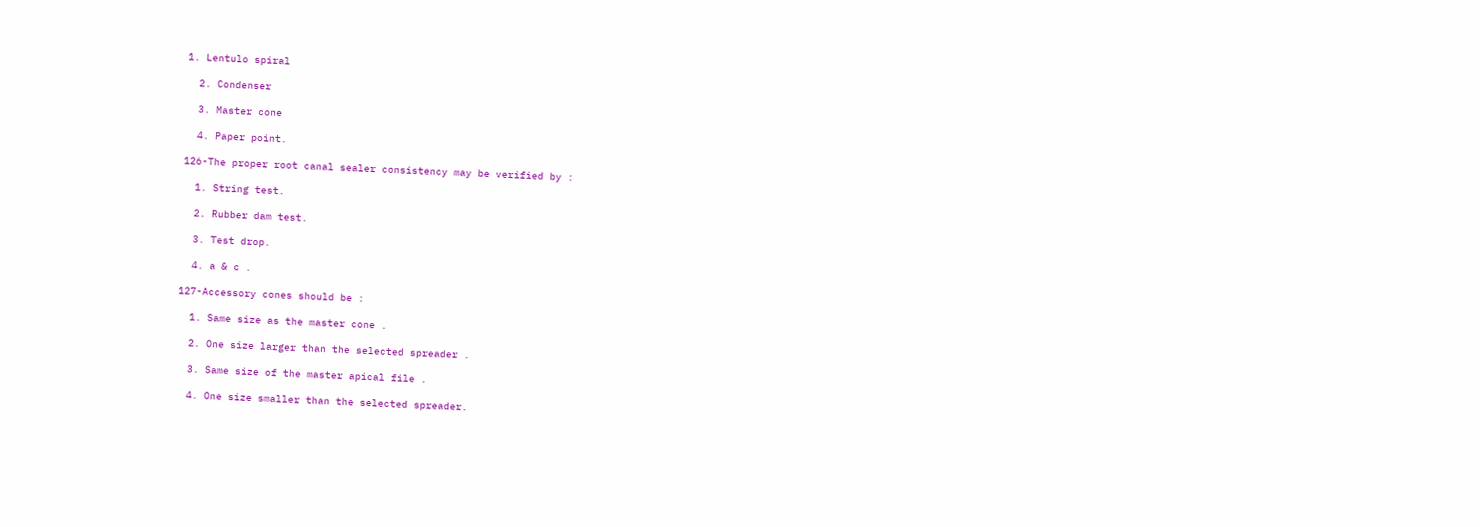1. Lentulo spiral

  2. Condenser

  3. Master cone

  4. Paper point.

126-The proper root canal sealer consistency may be verified by :

  1. String test.

  2. Rubber dam test.

  3. Test drop.

  4. a & c .

127-Accessory cones should be :

  1. Same size as the master cone .

  2. One size larger than the selected spreader .

  3. Same size of the master apical file .

  4. One size smaller than the selected spreader.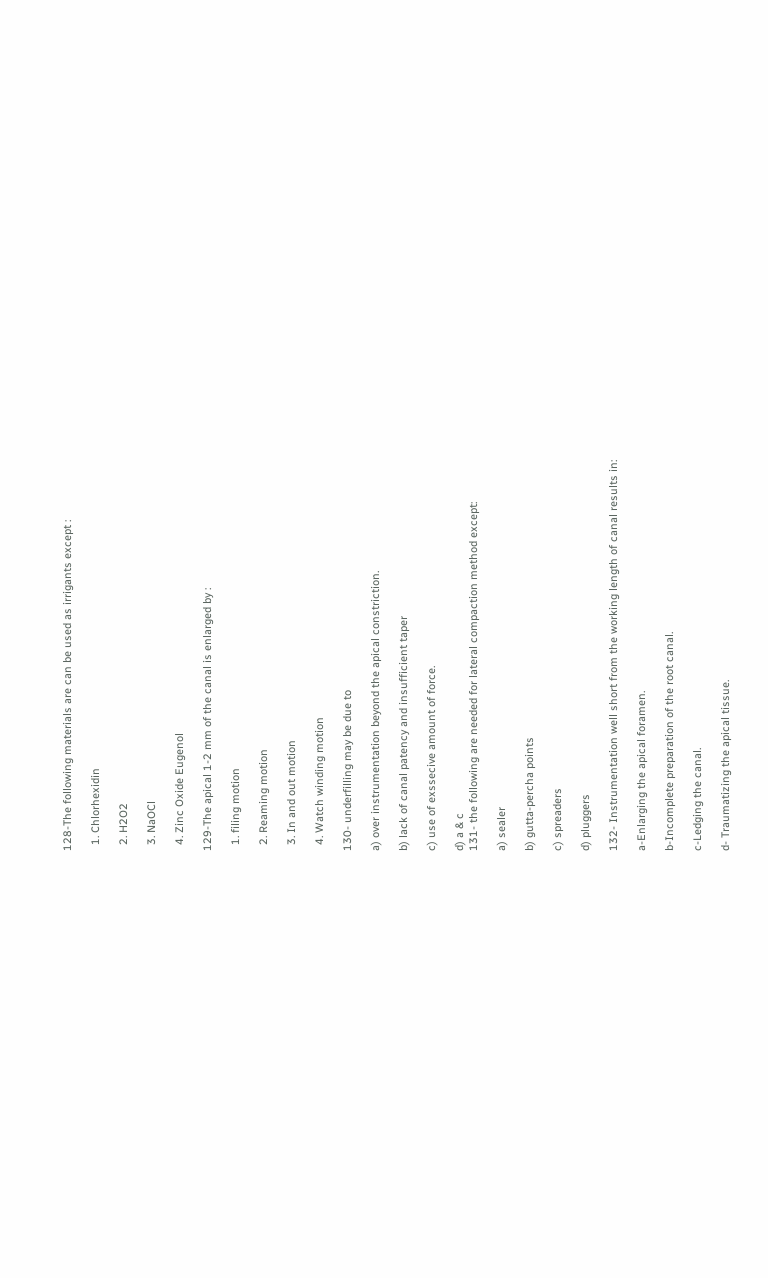128-The following materials are can be used as irrigants except :

  1. Chlorhexidin

  2. H2O2

  3. NaOCl

  4. Zinc Oxide Eugenol

129-The apical 1-2 mm of the canal is enlarged by :

  1. filing motion

  2. Reaming motion

  3. In and out motion

  4. Watch winding motion

130- underfilling may be due to

a) over instrumentation beyond the apical constriction.

b) lack of canal patency and insufficient taper

c) use of exssecive amount of force.

d) a & c
131- the following are needed for lateral compaction method except:

a) sealer

b) gutta-percha points

c) spreaders

d) pluggers

132- Instrumentation well short from the working length of canal results in:

a-Enlarging the apical foramen.

b-Incomplete preparation of the root canal.

c-Ledging the canal.

d- Traumatizing the apical tissue.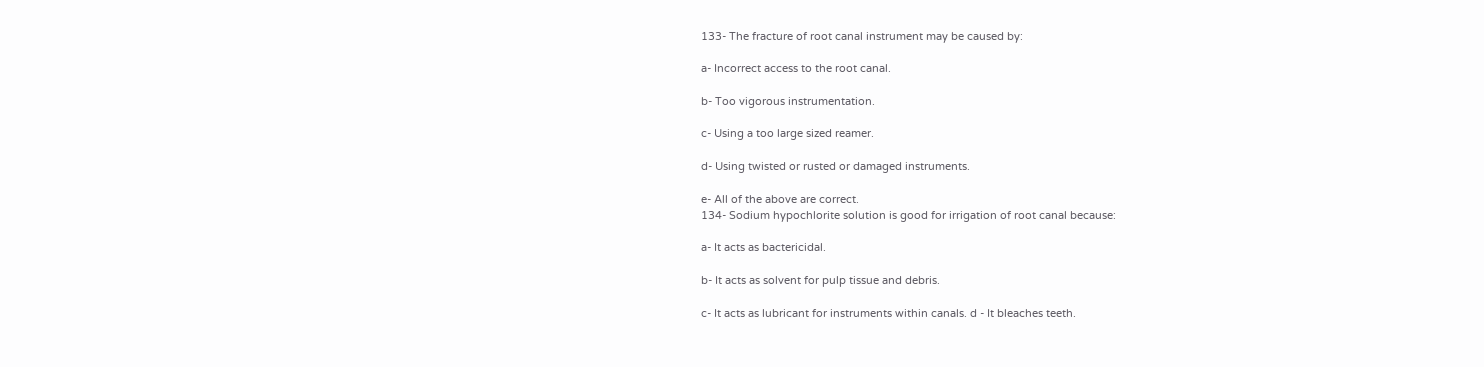133- The fracture of root canal instrument may be caused by:

a- Incorrect access to the root canal.

b- Too vigorous instrumentation.

c- Using a too large sized reamer.

d- Using twisted or rusted or damaged instruments.

e- All of the above are correct.
134- Sodium hypochlorite solution is good for irrigation of root canal because:

a- It acts as bactericidal.

b- It acts as solvent for pulp tissue and debris.

c- It acts as lubricant for instruments within canals. d - It bleaches teeth.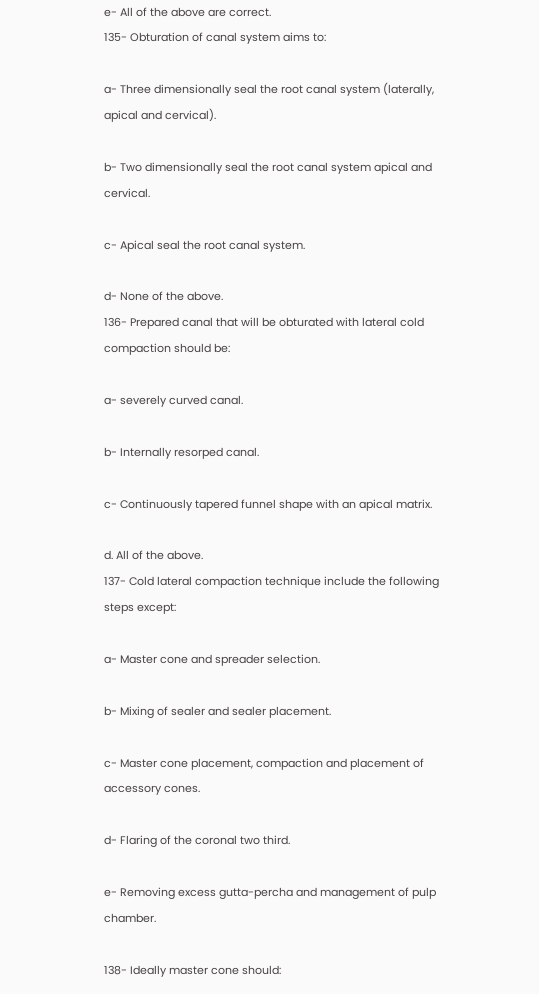e- All of the above are correct.
135- Obturation of canal system aims to:

a- Three dimensionally seal the root canal system (laterally, apical and cervical).

b- Two dimensionally seal the root canal system apical and cervical.

c- Apical seal the root canal system.

d- None of the above.
136- Prepared canal that will be obturated with lateral cold compaction should be:

a- severely curved canal.

b- Internally resorped canal.

c- Continuously tapered funnel shape with an apical matrix.

d. All of the above.
137- Cold lateral compaction technique include the following steps except:

a- Master cone and spreader selection.

b- Mixing of sealer and sealer placement.

c- Master cone placement, compaction and placement of accessory cones.

d- Flaring of the coronal two third.

e- Removing excess gutta-percha and management of pulp chamber.

138- Ideally master cone should: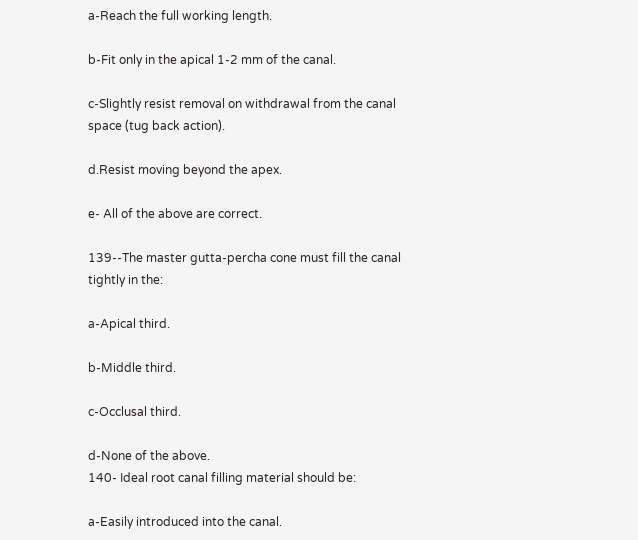a-Reach the full working length.

b-Fit only in the apical 1-2 mm of the canal.

c-Slightly resist removal on withdrawal from the canal space (tug back action).

d.Resist moving beyond the apex.

e- All of the above are correct.

139--The master gutta-percha cone must fill the canal tightly in the:

a-Apical third.

b-Middle third.

c-Occlusal third.

d-None of the above.
140- Ideal root canal filling material should be:

a-Easily introduced into the canal.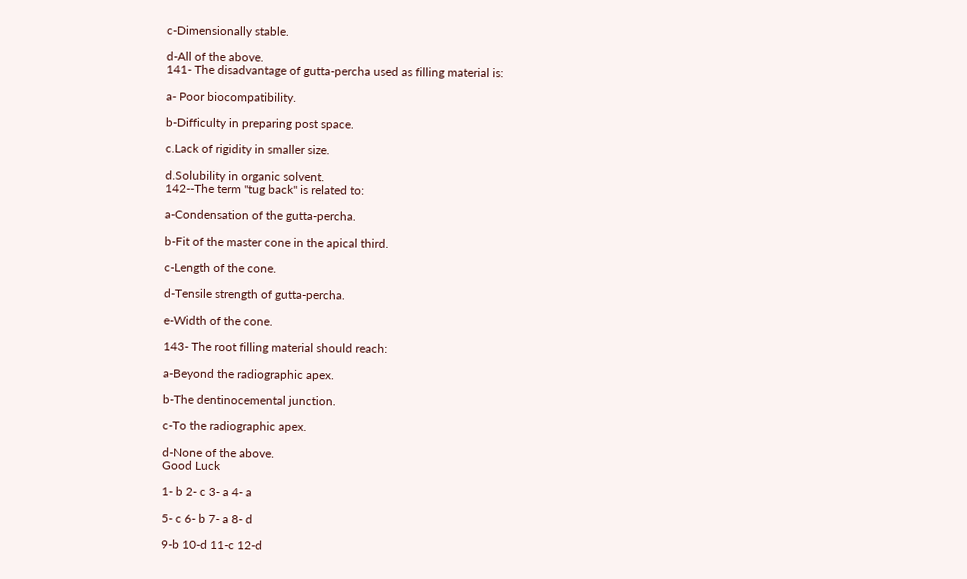c-Dimensionally stable.

d-All of the above.
141- The disadvantage of gutta-percha used as filling material is:

a- Poor biocompatibility.

b-Difficulty in preparing post space.

c.Lack of rigidity in smaller size.

d.Solubility in organic solvent.
142--The term "tug back" is related to:

a-Condensation of the gutta-percha.

b-Fit of the master cone in the apical third.

c-Length of the cone.

d-Tensile strength of gutta-percha.

e-Width of the cone.

143- The root filling material should reach:

a-Beyond the radiographic apex.

b-The dentinocemental junction.

c-To the radiographic apex.

d-None of the above.
Good Luck

1- b 2- c 3- a 4- a

5- c 6- b 7- a 8- d

9-b 10-d 11-c 12-d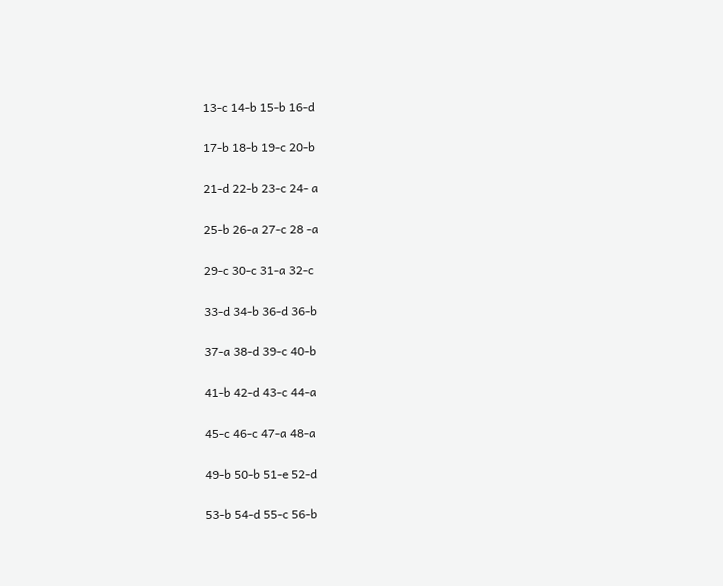13-c 14-b 15-b 16-d

17-b 18-b 19-c 20-b

21-d 22-b 23-c 24- a

25-b 26-a 27-c 28 -a

29-c 30-c 31-a 32-c

33-d 34-b 36-d 36-b

37-a 38-d 39-c 40-b

41-b 42-d 43-c 44-a

45-c 46-c 47-a 48-a

49-b 50-b 51-e 52-d

53-b 54-d 55-c 56-b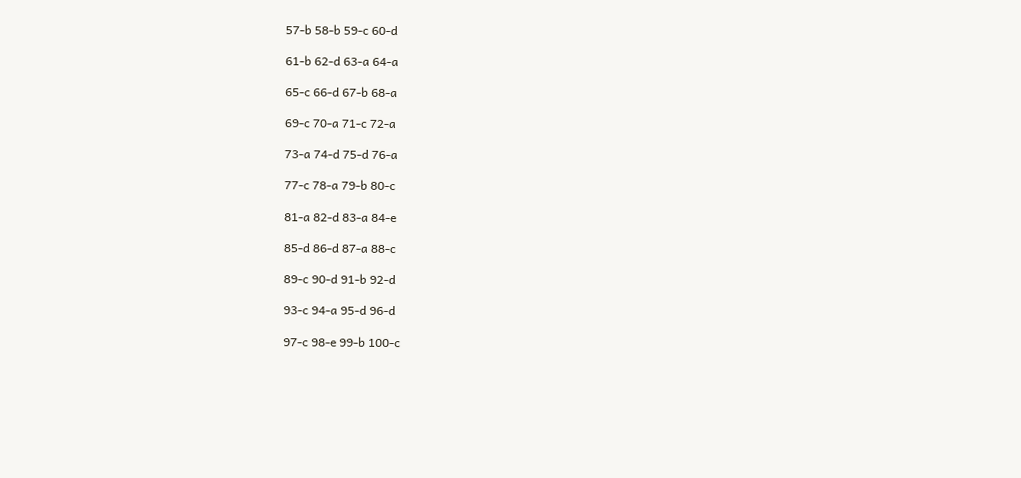57-b 58-b 59-c 60-d

61-b 62-d 63-a 64-a

65-c 66-d 67-b 68-a

69-c 70-a 71-c 72-a

73-a 74-d 75-d 76-a

77-c 78-a 79-b 80-c

81-a 82-d 83-a 84-e

85-d 86-d 87-a 88-c

89-c 90-d 91-b 92-d

93-c 94-a 95-d 96-d

97-c 98-e 99-b 100-c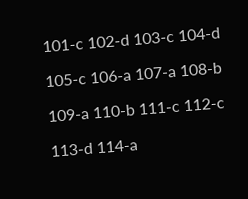101-c 102-d 103-c 104-d

105-c 106-a 107-a 108-b

109-a 110-b 111-c 112-c

113-d 114-a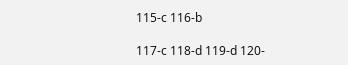115-c 116-b

117-c 118-d 119-d 120-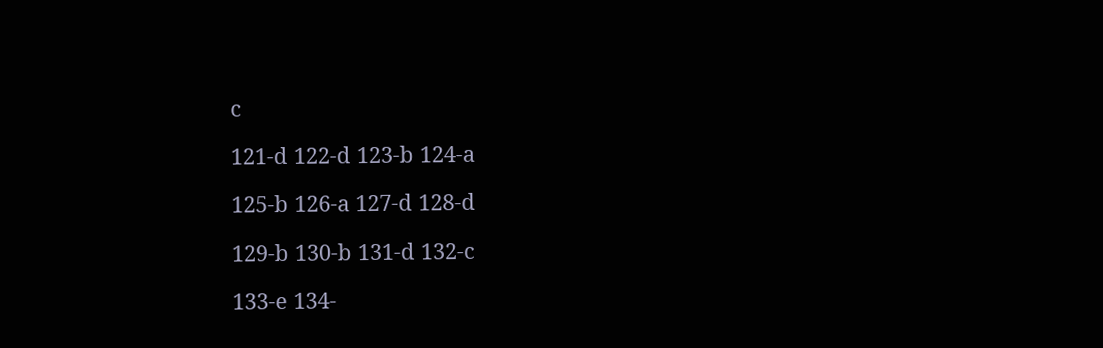c

121-d 122-d 123-b 124-a

125-b 126-a 127-d 128-d

129-b 130-b 131-d 132-c

133-e 134-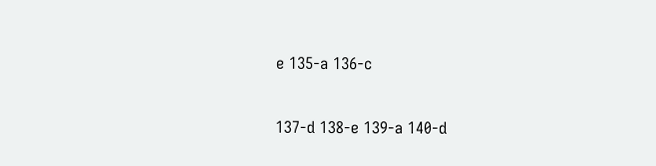e 135-a 136-c

137-d 138-e 139-a 140-d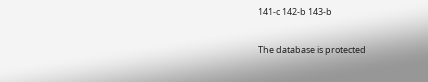141-c 142-b 143-b

The database is protected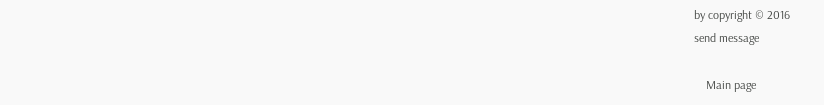by copyright © 2016
send message

    Main page